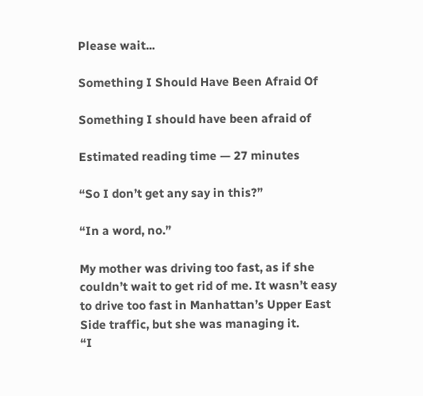Please wait...

Something I Should Have Been Afraid Of

Something I should have been afraid of

Estimated reading time — 27 minutes

“So I don’t get any say in this?”

“In a word, no.”

My mother was driving too fast, as if she couldn’t wait to get rid of me. It wasn’t easy to drive too fast in Manhattan’s Upper East Side traffic, but she was managing it.
“I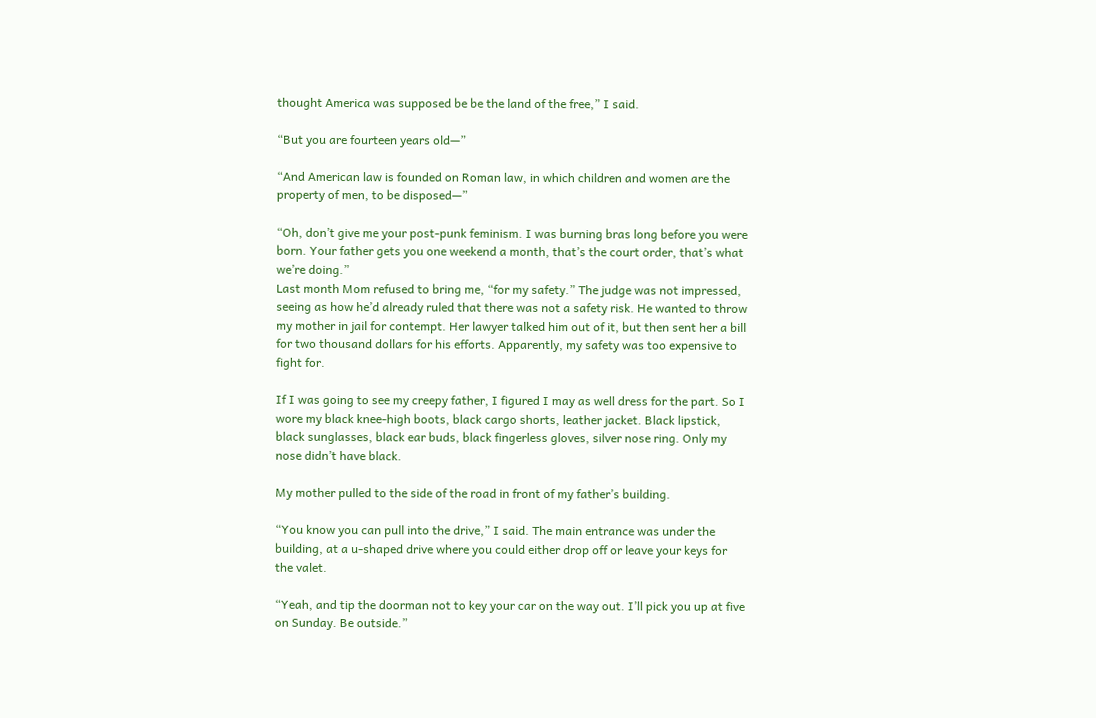thought America was supposed be be the land of the free,” I said.

“But you are fourteen years old—”

“And American law is founded on Roman law, in which children and women are the property of men, to be disposed—”

“Oh, don’t give me your post-punk feminism. I was burning bras long before you were born. Your father gets you one weekend a month, that’s the court order, that’s what we’re doing.”
Last month Mom refused to bring me, “for my safety.” The judge was not impressed, seeing as how he’d already ruled that there was not a safety risk. He wanted to throw my mother in jail for contempt. Her lawyer talked him out of it, but then sent her a bill for two thousand dollars for his efforts. Apparently, my safety was too expensive to fight for.

If I was going to see my creepy father, I figured I may as well dress for the part. So I wore my black knee-high boots, black cargo shorts, leather jacket. Black lipstick, black sunglasses, black ear buds, black fingerless gloves, silver nose ring. Only my nose didn’t have black.

My mother pulled to the side of the road in front of my father’s building.

“You know you can pull into the drive,” I said. The main entrance was under the building, at a u-shaped drive where you could either drop off or leave your keys for the valet.

“Yeah, and tip the doorman not to key your car on the way out. I’ll pick you up at five on Sunday. Be outside.”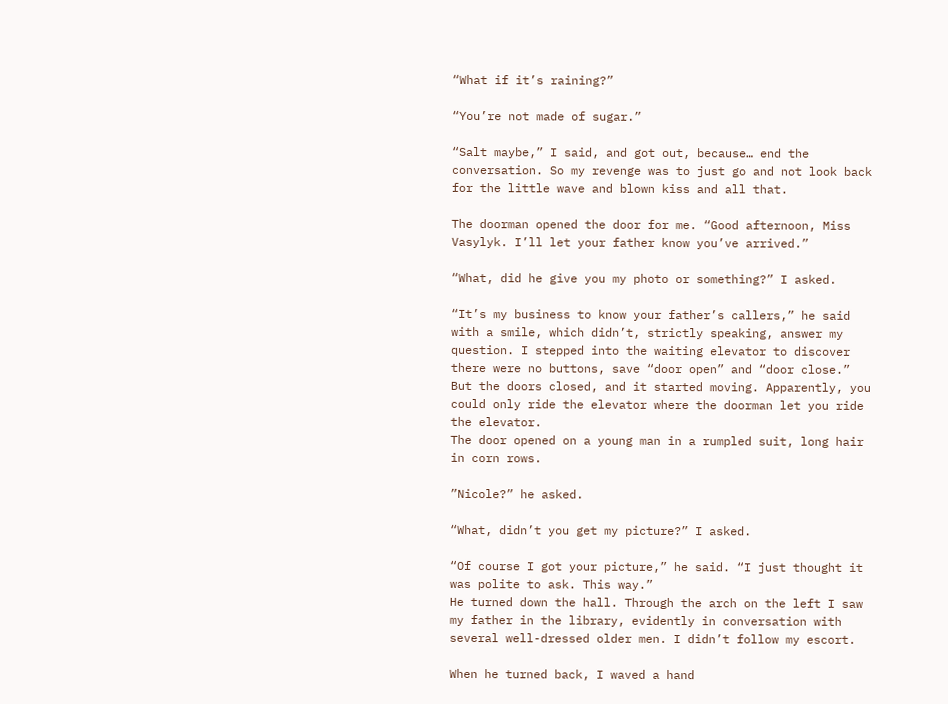“What if it’s raining?”

“You’re not made of sugar.”

“Salt maybe,” I said, and got out, because… end the conversation. So my revenge was to just go and not look back for the little wave and blown kiss and all that.

The doorman opened the door for me. “Good afternoon, Miss Vasylyk. I’ll let your father know you’ve arrived.”

“What, did he give you my photo or something?” I asked.

“It’s my business to know your father’s callers,” he said with a smile, which didn’t, strictly speaking, answer my question. I stepped into the waiting elevator to discover there were no buttons, save “door open” and “door close.” But the doors closed, and it started moving. Apparently, you could only ride the elevator where the doorman let you ride the elevator.
The door opened on a young man in a rumpled suit, long hair in corn rows.

”Nicole?” he asked.

“What, didn’t you get my picture?” I asked.

“Of course I got your picture,” he said. “I just thought it was polite to ask. This way.”
He turned down the hall. Through the arch on the left I saw my father in the library, evidently in conversation with several well-dressed older men. I didn’t follow my escort.

When he turned back, I waved a hand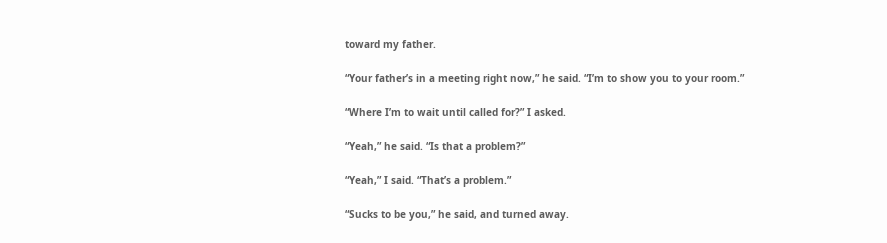toward my father.

“Your father’s in a meeting right now,” he said. “I’m to show you to your room.”

“Where I’m to wait until called for?” I asked.

“Yeah,” he said. “Is that a problem?”

“Yeah,” I said. “That’s a problem.”

“Sucks to be you,” he said, and turned away.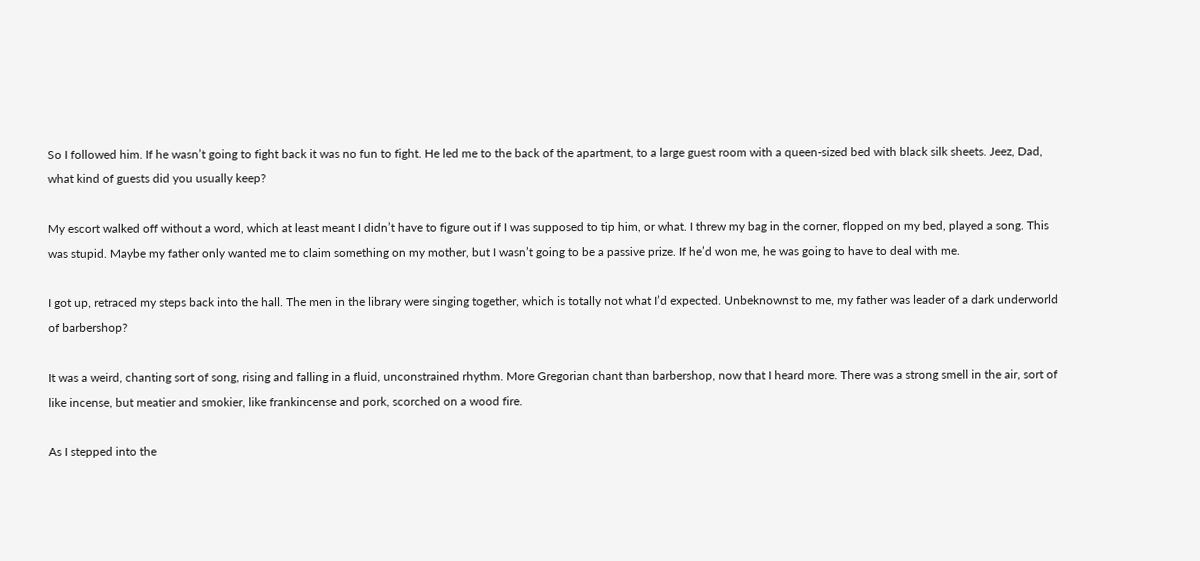So I followed him. If he wasn’t going to fight back it was no fun to fight. He led me to the back of the apartment, to a large guest room with a queen-sized bed with black silk sheets. Jeez, Dad, what kind of guests did you usually keep?

My escort walked off without a word, which at least meant I didn’t have to figure out if I was supposed to tip him, or what. I threw my bag in the corner, flopped on my bed, played a song. This was stupid. Maybe my father only wanted me to claim something on my mother, but I wasn’t going to be a passive prize. If he’d won me, he was going to have to deal with me.

I got up, retraced my steps back into the hall. The men in the library were singing together, which is totally not what I’d expected. Unbeknownst to me, my father was leader of a dark underworld of barbershop?

It was a weird, chanting sort of song, rising and falling in a fluid, unconstrained rhythm. More Gregorian chant than barbershop, now that I heard more. There was a strong smell in the air, sort of like incense, but meatier and smokier, like frankincense and pork, scorched on a wood fire.

As I stepped into the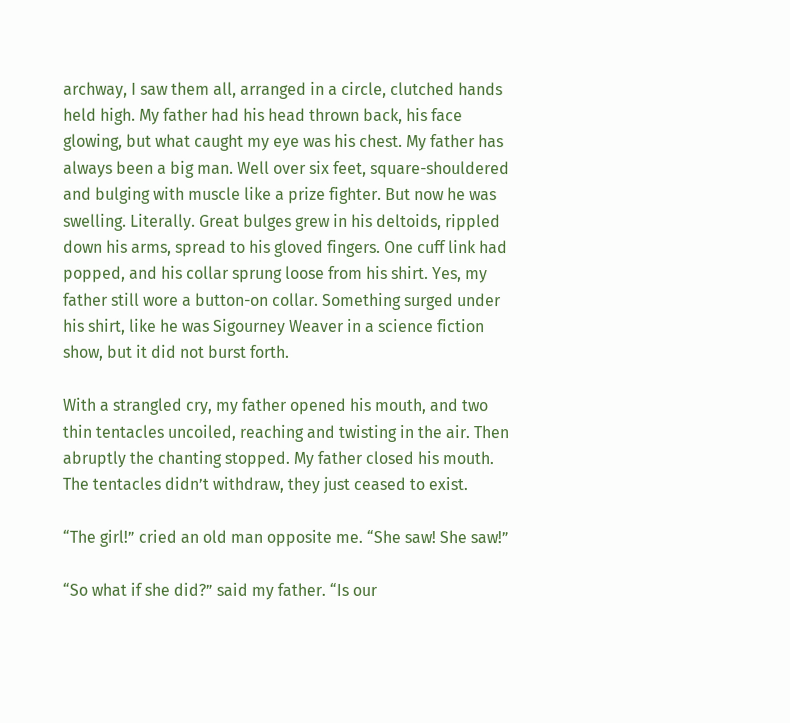archway, I saw them all, arranged in a circle, clutched hands held high. My father had his head thrown back, his face glowing, but what caught my eye was his chest. My father has always been a big man. Well over six feet, square-shouldered and bulging with muscle like a prize fighter. But now he was swelling. Literally. Great bulges grew in his deltoids, rippled down his arms, spread to his gloved fingers. One cuff link had popped, and his collar sprung loose from his shirt. Yes, my father still wore a button-on collar. Something surged under his shirt, like he was Sigourney Weaver in a science fiction show, but it did not burst forth.

With a strangled cry, my father opened his mouth, and two thin tentacles uncoiled, reaching and twisting in the air. Then abruptly the chanting stopped. My father closed his mouth. The tentacles didn’t withdraw, they just ceased to exist.

“The girl!” cried an old man opposite me. “She saw! She saw!”

“So what if she did?” said my father. “Is our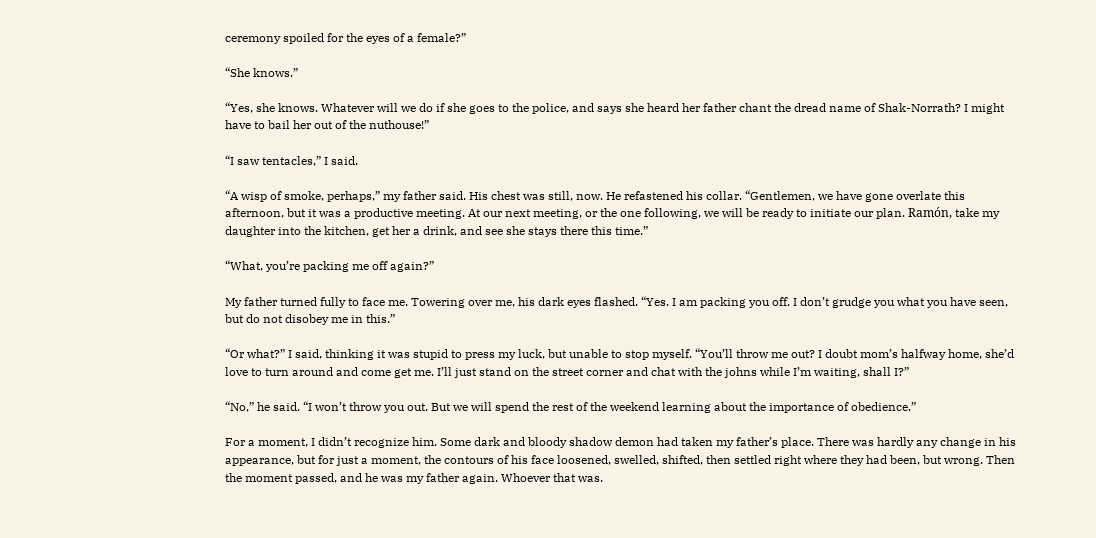ceremony spoiled for the eyes of a female?”

“She knows.”

“Yes, she knows. Whatever will we do if she goes to the police, and says she heard her father chant the dread name of Shak-Norrath? I might have to bail her out of the nuthouse!”

“I saw tentacles,” I said.

“A wisp of smoke, perhaps,” my father said. His chest was still, now. He refastened his collar. “Gentlemen, we have gone overlate this afternoon, but it was a productive meeting. At our next meeting, or the one following, we will be ready to initiate our plan. Ramón, take my daughter into the kitchen, get her a drink, and see she stays there this time.”

“What, you’re packing me off again?”

My father turned fully to face me. Towering over me, his dark eyes flashed. “Yes. I am packing you off. I don’t grudge you what you have seen, but do not disobey me in this.”

“Or what?” I said, thinking it was stupid to press my luck, but unable to stop myself. “You’ll throw me out? I doubt mom’s halfway home, she’d love to turn around and come get me. I’ll just stand on the street corner and chat with the johns while I’m waiting, shall I?”

“No,” he said. “I won’t throw you out. But we will spend the rest of the weekend learning about the importance of obedience.”

For a moment, I didn’t recognize him. Some dark and bloody shadow demon had taken my father’s place. There was hardly any change in his appearance, but for just a moment, the contours of his face loosened, swelled, shifted, then settled right where they had been, but wrong. Then the moment passed, and he was my father again. Whoever that was.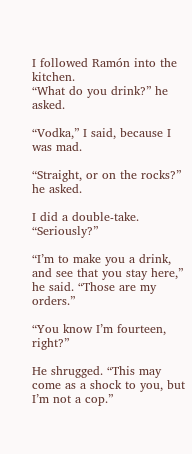I followed Ramón into the kitchen.
“What do you drink?” he asked.

“Vodka,” I said, because I was mad.

“Straight, or on the rocks?” he asked.

I did a double-take. “Seriously?”

“I’m to make you a drink, and see that you stay here,” he said. “Those are my orders.”

“You know I’m fourteen, right?”

He shrugged. “This may come as a shock to you, but I’m not a cop.”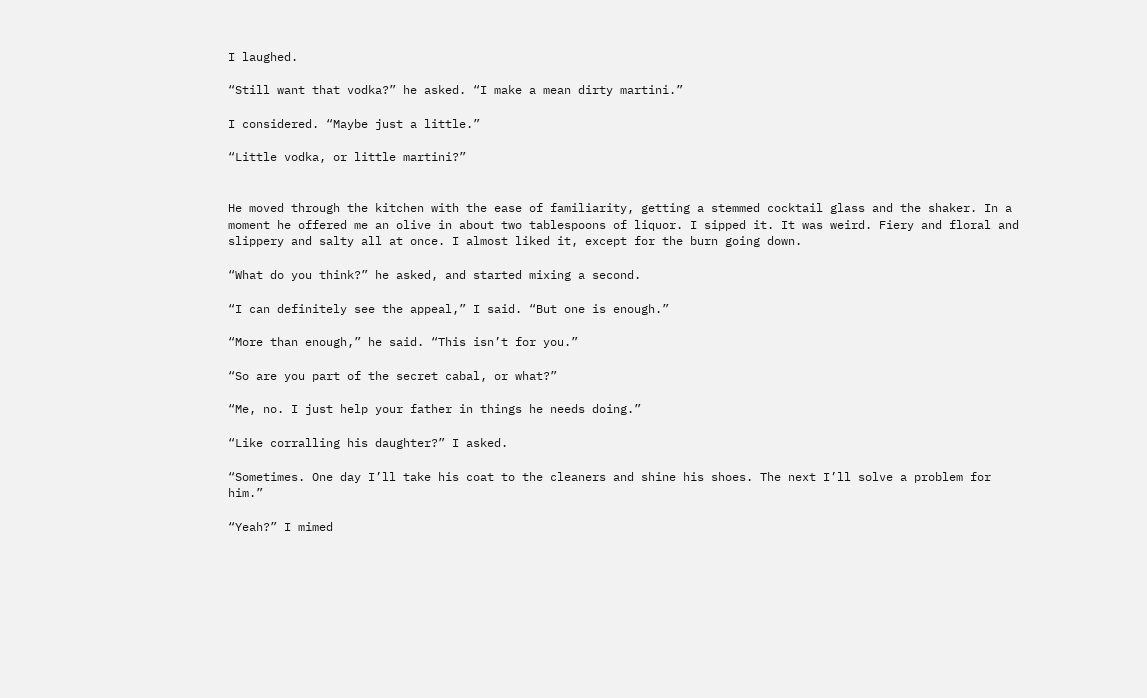I laughed.

“Still want that vodka?” he asked. “I make a mean dirty martini.”

I considered. “Maybe just a little.”

“Little vodka, or little martini?”


He moved through the kitchen with the ease of familiarity, getting a stemmed cocktail glass and the shaker. In a moment he offered me an olive in about two tablespoons of liquor. I sipped it. It was weird. Fiery and floral and slippery and salty all at once. I almost liked it, except for the burn going down.

“What do you think?” he asked, and started mixing a second.

“I can definitely see the appeal,” I said. “But one is enough.”

“More than enough,” he said. “This isn’t for you.”

“So are you part of the secret cabal, or what?”

“Me, no. I just help your father in things he needs doing.”

“Like corralling his daughter?” I asked.

“Sometimes. One day I’ll take his coat to the cleaners and shine his shoes. The next I’ll solve a problem for him.”

“Yeah?” I mimed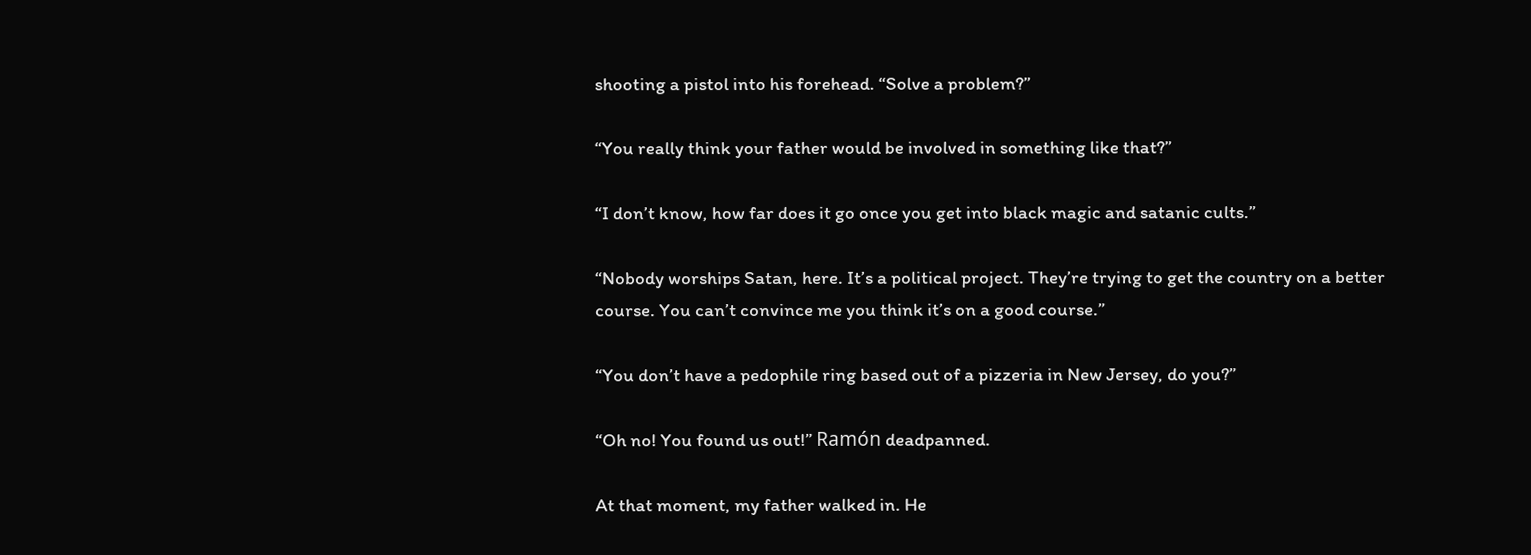shooting a pistol into his forehead. “Solve a problem?”

“You really think your father would be involved in something like that?”

“I don’t know, how far does it go once you get into black magic and satanic cults.”

“Nobody worships Satan, here. It’s a political project. They’re trying to get the country on a better course. You can’t convince me you think it’s on a good course.”

“You don’t have a pedophile ring based out of a pizzeria in New Jersey, do you?”

“Oh no! You found us out!” Ramón deadpanned.

At that moment, my father walked in. He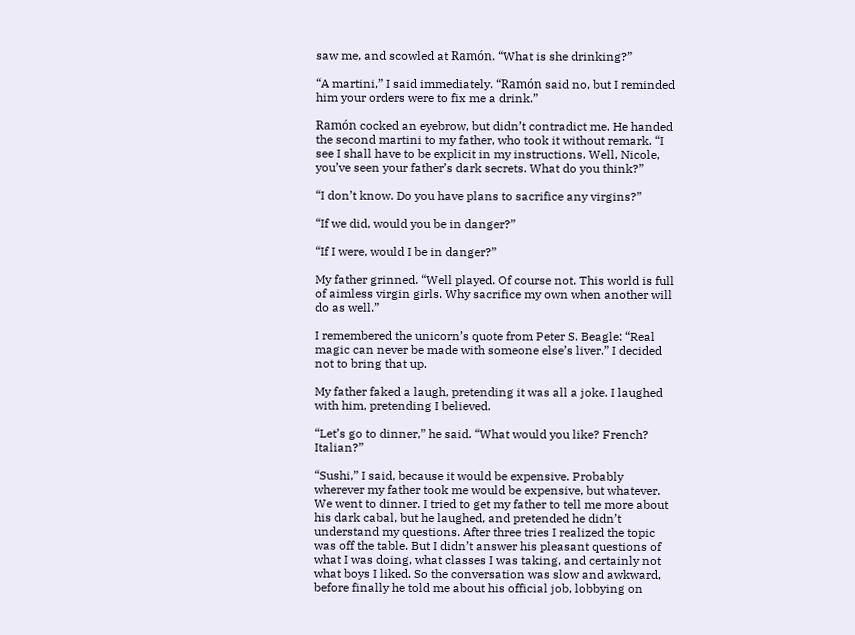saw me, and scowled at Ramón. “What is she drinking?”

“A martini,” I said immediately. “Ramón said no, but I reminded him your orders were to fix me a drink.”

Ramón cocked an eyebrow, but didn’t contradict me. He handed the second martini to my father, who took it without remark. “I see I shall have to be explicit in my instructions. Well, Nicole, you’ve seen your father’s dark secrets. What do you think?”

“I don’t know. Do you have plans to sacrifice any virgins?”

“If we did, would you be in danger?”

“If I were, would I be in danger?”

My father grinned. “Well played. Of course not. This world is full of aimless virgin girls. Why sacrifice my own when another will do as well.”

I remembered the unicorn’s quote from Peter S. Beagle: “Real magic can never be made with someone else’s liver.” I decided not to bring that up.

My father faked a laugh, pretending it was all a joke. I laughed with him, pretending I believed.

“Let’s go to dinner,” he said. “What would you like? French? Italian?”

“Sushi,” I said, because it would be expensive. Probably wherever my father took me would be expensive, but whatever. We went to dinner. I tried to get my father to tell me more about his dark cabal, but he laughed, and pretended he didn’t understand my questions. After three tries I realized the topic was off the table. But I didn’t answer his pleasant questions of what I was doing, what classes I was taking, and certainly not what boys I liked. So the conversation was slow and awkward, before finally he told me about his official job, lobbying on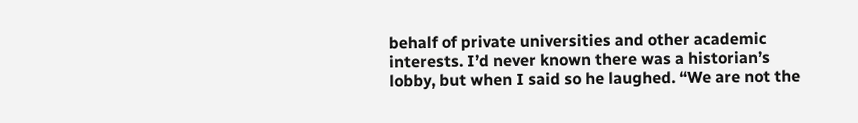behalf of private universities and other academic interests. I’d never known there was a historian’s lobby, but when I said so he laughed. “We are not the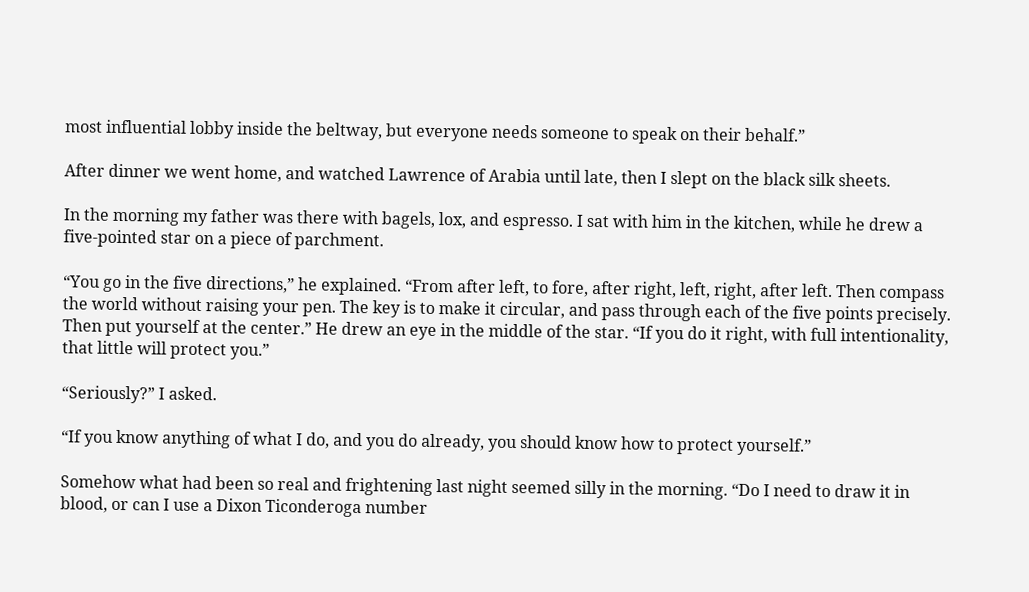most influential lobby inside the beltway, but everyone needs someone to speak on their behalf.”

After dinner we went home, and watched Lawrence of Arabia until late, then I slept on the black silk sheets.

In the morning my father was there with bagels, lox, and espresso. I sat with him in the kitchen, while he drew a five-pointed star on a piece of parchment.

“You go in the five directions,” he explained. “From after left, to fore, after right, left, right, after left. Then compass the world without raising your pen. The key is to make it circular, and pass through each of the five points precisely. Then put yourself at the center.” He drew an eye in the middle of the star. “If you do it right, with full intentionality, that little will protect you.”

“Seriously?” I asked.

“If you know anything of what I do, and you do already, you should know how to protect yourself.”

Somehow what had been so real and frightening last night seemed silly in the morning. “Do I need to draw it in blood, or can I use a Dixon Ticonderoga number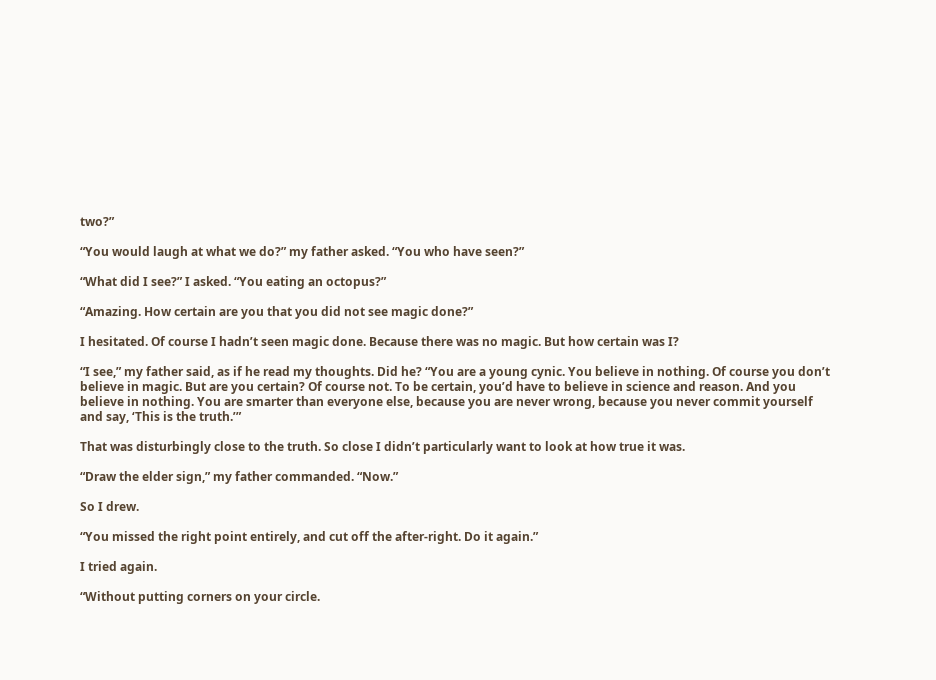two?”

“You would laugh at what we do?” my father asked. “You who have seen?”

“What did I see?” I asked. “You eating an octopus?”

“Amazing. How certain are you that you did not see magic done?”

I hesitated. Of course I hadn’t seen magic done. Because there was no magic. But how certain was I?

“I see,” my father said, as if he read my thoughts. Did he? “You are a young cynic. You believe in nothing. Of course you don’t believe in magic. But are you certain? Of course not. To be certain, you’d have to believe in science and reason. And you believe in nothing. You are smarter than everyone else, because you are never wrong, because you never commit yourself and say, ‘This is the truth.’”

That was disturbingly close to the truth. So close I didn’t particularly want to look at how true it was.

“Draw the elder sign,” my father commanded. “Now.”

So I drew.

“You missed the right point entirely, and cut off the after-right. Do it again.”

I tried again.

“Without putting corners on your circle.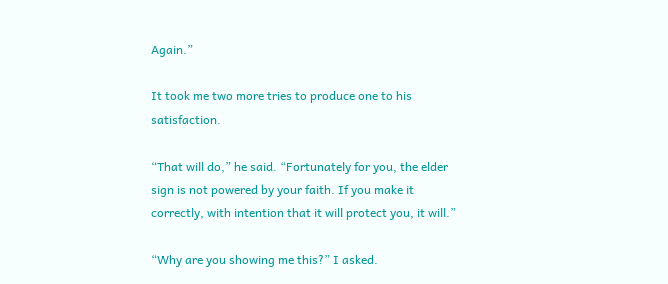Again.”

It took me two more tries to produce one to his satisfaction.

“That will do,” he said. “Fortunately for you, the elder sign is not powered by your faith. If you make it correctly, with intention that it will protect you, it will.”

“Why are you showing me this?” I asked.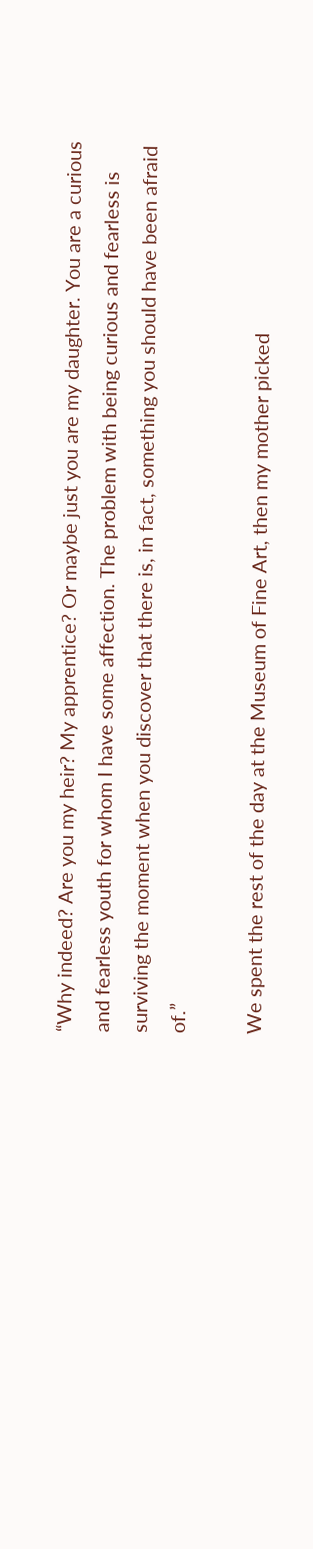“Why indeed? Are you my heir? My apprentice? Or maybe just you are my daughter. You are a curious and fearless youth for whom I have some affection. The problem with being curious and fearless is surviving the moment when you discover that there is, in fact, something you should have been afraid of.”

We spent the rest of the day at the Museum of Fine Art, then my mother picked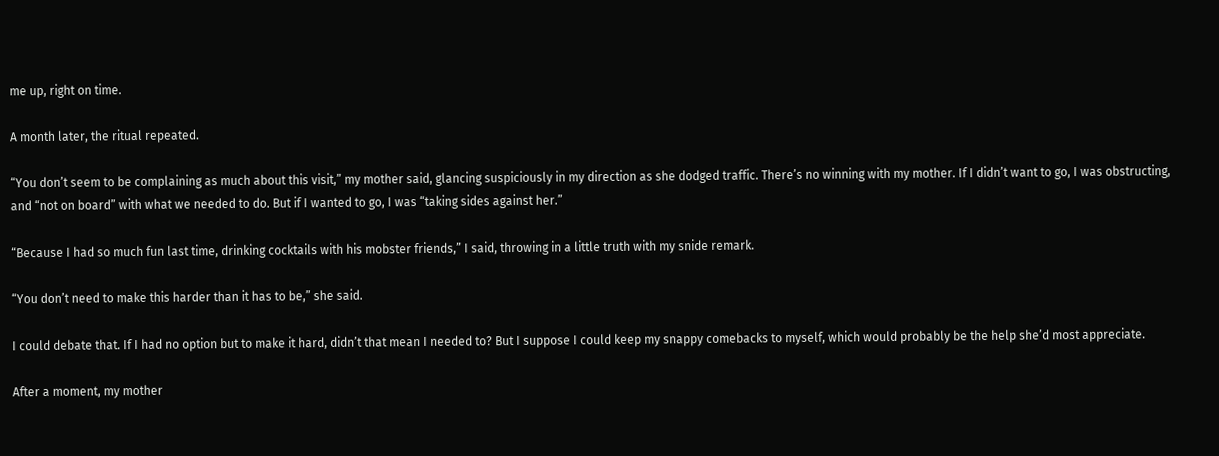me up, right on time.

A month later, the ritual repeated.

“You don’t seem to be complaining as much about this visit,” my mother said, glancing suspiciously in my direction as she dodged traffic. There’s no winning with my mother. If I didn’t want to go, I was obstructing, and “not on board” with what we needed to do. But if I wanted to go, I was “taking sides against her.”

“Because I had so much fun last time, drinking cocktails with his mobster friends,” I said, throwing in a little truth with my snide remark.

“You don’t need to make this harder than it has to be,” she said.

I could debate that. If I had no option but to make it hard, didn’t that mean I needed to? But I suppose I could keep my snappy comebacks to myself, which would probably be the help she’d most appreciate.

After a moment, my mother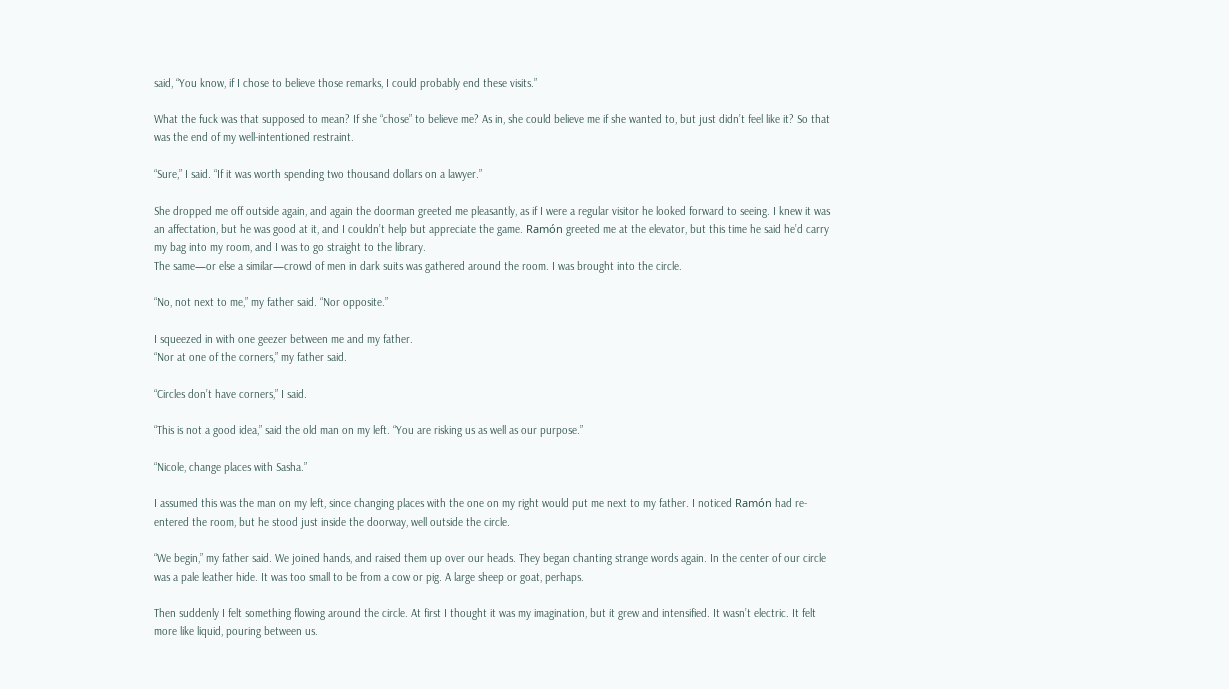said, “You know, if I chose to believe those remarks, I could probably end these visits.”

What the fuck was that supposed to mean? If she “chose” to believe me? As in, she could believe me if she wanted to, but just didn’t feel like it? So that was the end of my well-intentioned restraint.

“Sure,” I said. “If it was worth spending two thousand dollars on a lawyer.”

She dropped me off outside again, and again the doorman greeted me pleasantly, as if I were a regular visitor he looked forward to seeing. I knew it was an affectation, but he was good at it, and I couldn’t help but appreciate the game. Ramón greeted me at the elevator, but this time he said he’d carry my bag into my room, and I was to go straight to the library.
The same—or else a similar—crowd of men in dark suits was gathered around the room. I was brought into the circle.

“No, not next to me,” my father said. “Nor opposite.”

I squeezed in with one geezer between me and my father.
“Nor at one of the corners,” my father said.

“Circles don’t have corners,” I said.

“This is not a good idea,” said the old man on my left. “You are risking us as well as our purpose.”

“Nicole, change places with Sasha.”

I assumed this was the man on my left, since changing places with the one on my right would put me next to my father. I noticed Ramón had re-entered the room, but he stood just inside the doorway, well outside the circle.

“We begin,” my father said. We joined hands, and raised them up over our heads. They began chanting strange words again. In the center of our circle was a pale leather hide. It was too small to be from a cow or pig. A large sheep or goat, perhaps.

Then suddenly I felt something flowing around the circle. At first I thought it was my imagination, but it grew and intensified. It wasn’t electric. It felt more like liquid, pouring between us.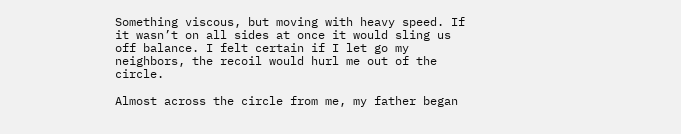Something viscous, but moving with heavy speed. If it wasn’t on all sides at once it would sling us off balance. I felt certain if I let go my neighbors, the recoil would hurl me out of the circle.

Almost across the circle from me, my father began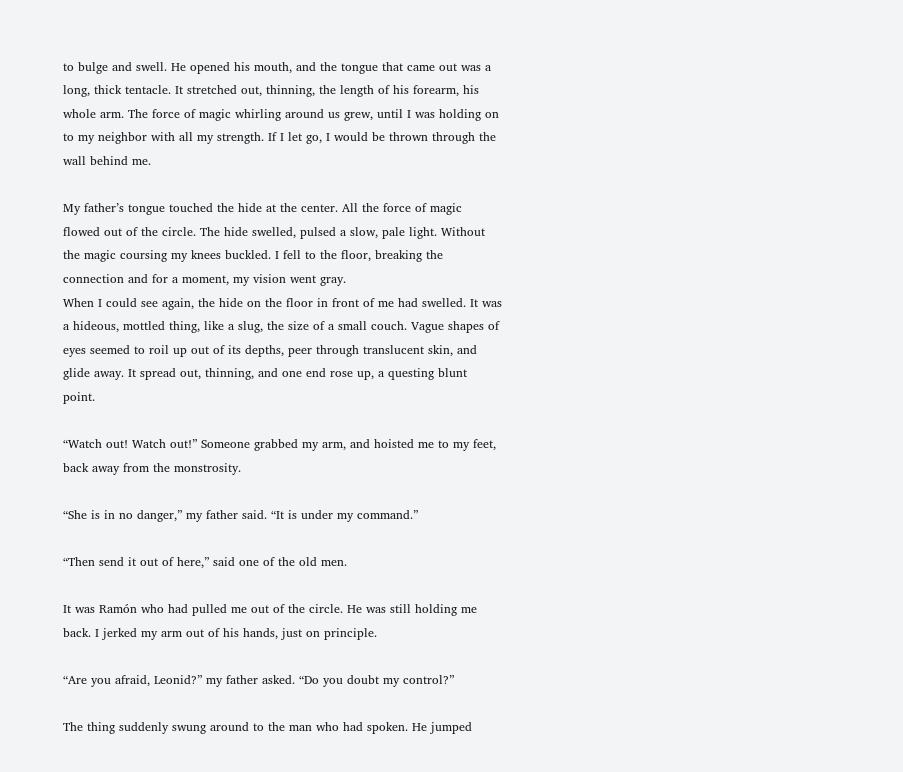to bulge and swell. He opened his mouth, and the tongue that came out was a long, thick tentacle. It stretched out, thinning, the length of his forearm, his whole arm. The force of magic whirling around us grew, until I was holding on to my neighbor with all my strength. If I let go, I would be thrown through the wall behind me.

My father’s tongue touched the hide at the center. All the force of magic flowed out of the circle. The hide swelled, pulsed a slow, pale light. Without the magic coursing my knees buckled. I fell to the floor, breaking the connection and for a moment, my vision went gray.
When I could see again, the hide on the floor in front of me had swelled. It was a hideous, mottled thing, like a slug, the size of a small couch. Vague shapes of eyes seemed to roil up out of its depths, peer through translucent skin, and glide away. It spread out, thinning, and one end rose up, a questing blunt point.

“Watch out! Watch out!” Someone grabbed my arm, and hoisted me to my feet, back away from the monstrosity.

“She is in no danger,” my father said. “It is under my command.”

“Then send it out of here,” said one of the old men.

It was Ramón who had pulled me out of the circle. He was still holding me back. I jerked my arm out of his hands, just on principle.

“Are you afraid, Leonid?” my father asked. “Do you doubt my control?”

The thing suddenly swung around to the man who had spoken. He jumped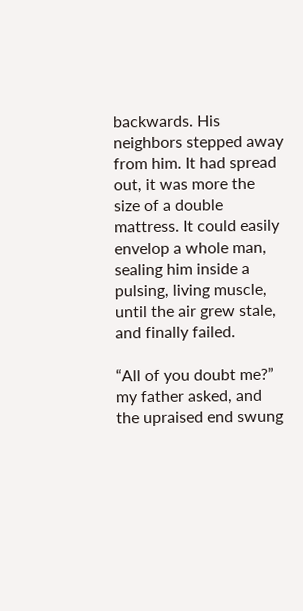backwards. His neighbors stepped away from him. It had spread out, it was more the size of a double mattress. It could easily envelop a whole man, sealing him inside a pulsing, living muscle, until the air grew stale, and finally failed.

“All of you doubt me?” my father asked, and the upraised end swung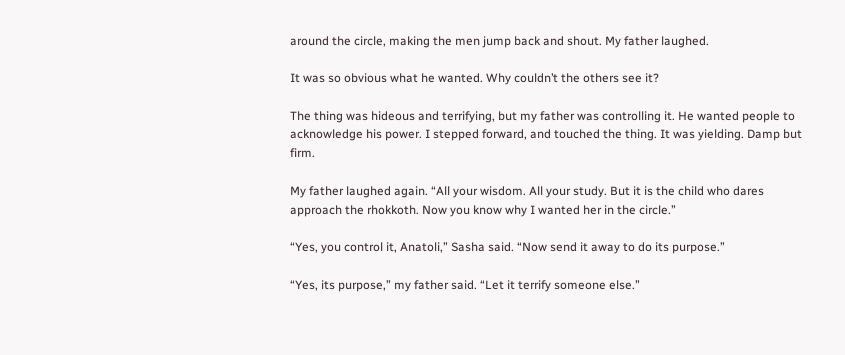around the circle, making the men jump back and shout. My father laughed.

It was so obvious what he wanted. Why couldn’t the others see it?

The thing was hideous and terrifying, but my father was controlling it. He wanted people to acknowledge his power. I stepped forward, and touched the thing. It was yielding. Damp but firm.

My father laughed again. “All your wisdom. All your study. But it is the child who dares approach the rhokkoth. Now you know why I wanted her in the circle.”

“Yes, you control it, Anatoli,” Sasha said. “Now send it away to do its purpose.”

“Yes, its purpose,” my father said. “Let it terrify someone else.”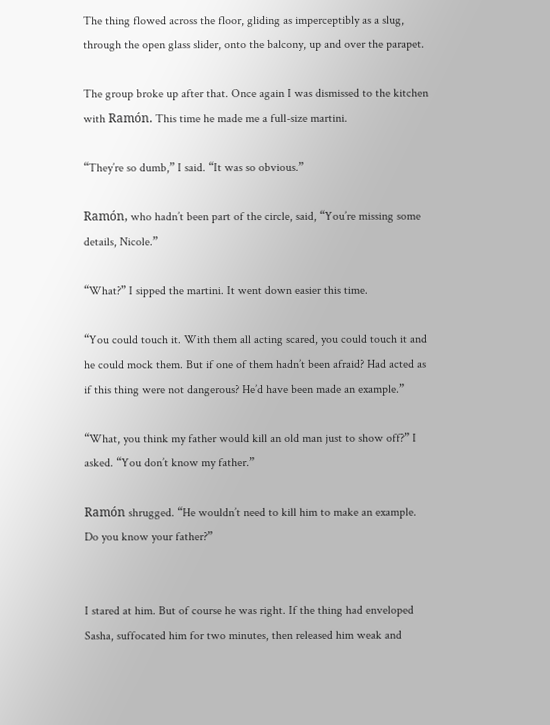The thing flowed across the floor, gliding as imperceptibly as a slug, through the open glass slider, onto the balcony, up and over the parapet.

The group broke up after that. Once again I was dismissed to the kitchen with Ramón. This time he made me a full-size martini.

“They’re so dumb,” I said. “It was so obvious.”

Ramón, who hadn’t been part of the circle, said, “You’re missing some details, Nicole.”

“What?” I sipped the martini. It went down easier this time.

“You could touch it. With them all acting scared, you could touch it and he could mock them. But if one of them hadn’t been afraid? Had acted as if this thing were not dangerous? He’d have been made an example.”

“What, you think my father would kill an old man just to show off?” I asked. “You don’t know my father.”

Ramón shrugged. “He wouldn’t need to kill him to make an example. Do you know your father?”


I stared at him. But of course he was right. If the thing had enveloped Sasha, suffocated him for two minutes, then released him weak and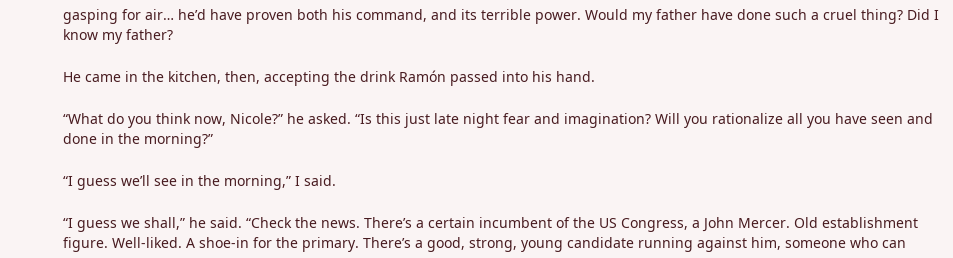gasping for air… he’d have proven both his command, and its terrible power. Would my father have done such a cruel thing? Did I know my father?

He came in the kitchen, then, accepting the drink Ramón passed into his hand.

“What do you think now, Nicole?” he asked. “Is this just late night fear and imagination? Will you rationalize all you have seen and done in the morning?”

“I guess we’ll see in the morning,” I said.

“I guess we shall,” he said. “Check the news. There’s a certain incumbent of the US Congress, a John Mercer. Old establishment figure. Well-liked. A shoe-in for the primary. There’s a good, strong, young candidate running against him, someone who can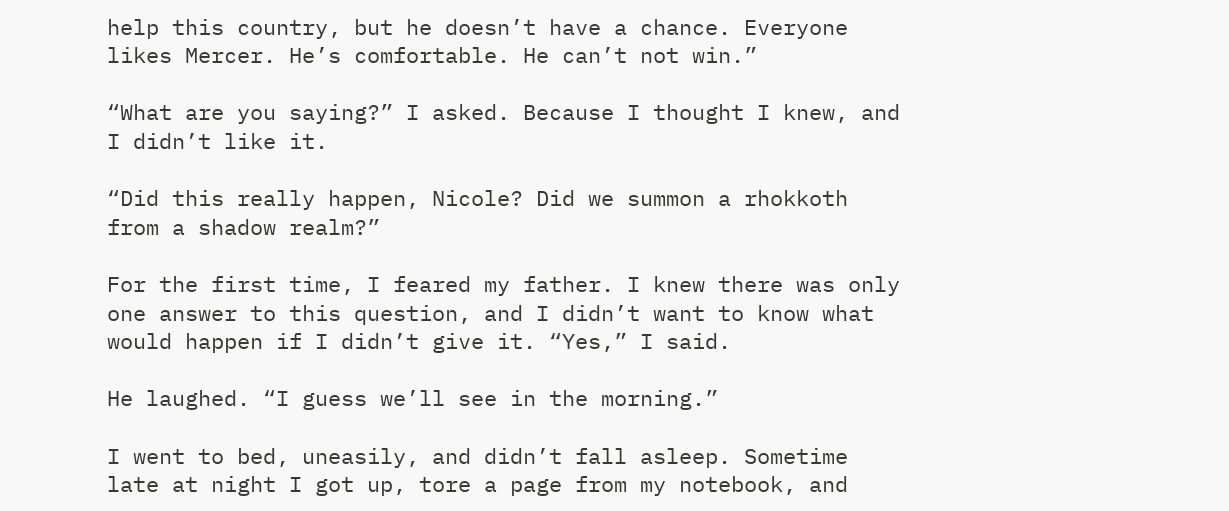help this country, but he doesn’t have a chance. Everyone likes Mercer. He’s comfortable. He can’t not win.”

“What are you saying?” I asked. Because I thought I knew, and I didn’t like it.

“Did this really happen, Nicole? Did we summon a rhokkoth from a shadow realm?”

For the first time, I feared my father. I knew there was only one answer to this question, and I didn’t want to know what would happen if I didn’t give it. “Yes,” I said.

He laughed. “I guess we’ll see in the morning.”

I went to bed, uneasily, and didn’t fall asleep. Sometime late at night I got up, tore a page from my notebook, and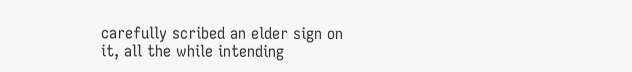carefully scribed an elder sign on it, all the while intending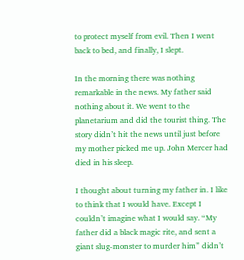to protect myself from evil. Then I went back to bed, and finally, I slept.

In the morning there was nothing remarkable in the news. My father said nothing about it. We went to the planetarium and did the tourist thing. The story didn’t hit the news until just before my mother picked me up. John Mercer had died in his sleep.

I thought about turning my father in. I like to think that I would have. Except I couldn’t imagine what I would say. “My father did a black magic rite, and sent a giant slug-monster to murder him” didn’t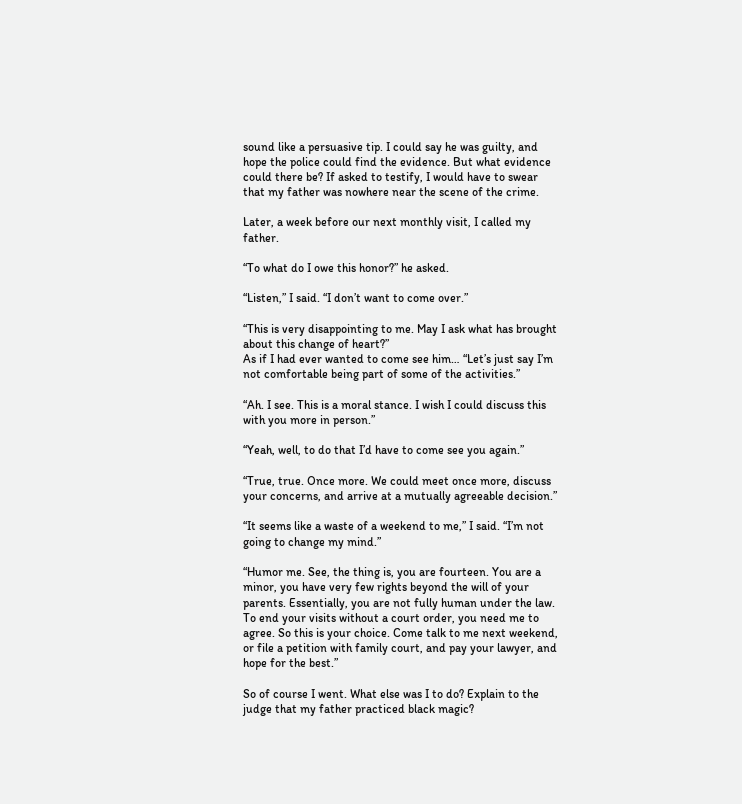sound like a persuasive tip. I could say he was guilty, and hope the police could find the evidence. But what evidence could there be? If asked to testify, I would have to swear that my father was nowhere near the scene of the crime.

Later, a week before our next monthly visit, I called my father.

“To what do I owe this honor?” he asked.

“Listen,” I said. “I don’t want to come over.”

“This is very disappointing to me. May I ask what has brought about this change of heart?”
As if I had ever wanted to come see him… “Let’s just say I’m not comfortable being part of some of the activities.”

“Ah. I see. This is a moral stance. I wish I could discuss this with you more in person.”

“Yeah, well, to do that I’d have to come see you again.”

“True, true. Once more. We could meet once more, discuss your concerns, and arrive at a mutually agreeable decision.”

“It seems like a waste of a weekend to me,” I said. “I’m not going to change my mind.”

“Humor me. See, the thing is, you are fourteen. You are a minor, you have very few rights beyond the will of your parents. Essentially, you are not fully human under the law. To end your visits without a court order, you need me to agree. So this is your choice. Come talk to me next weekend, or file a petition with family court, and pay your lawyer, and hope for the best.”

So of course I went. What else was I to do? Explain to the judge that my father practiced black magic?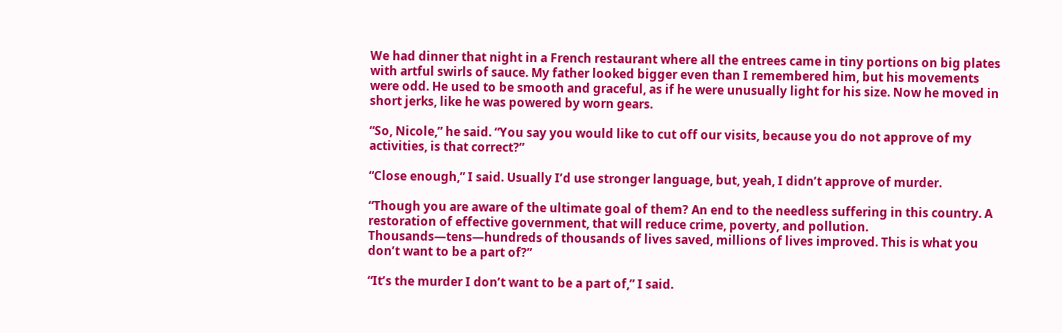We had dinner that night in a French restaurant where all the entrees came in tiny portions on big plates with artful swirls of sauce. My father looked bigger even than I remembered him, but his movements were odd. He used to be smooth and graceful, as if he were unusually light for his size. Now he moved in short jerks, like he was powered by worn gears.

“So, Nicole,” he said. “You say you would like to cut off our visits, because you do not approve of my activities, is that correct?”

“Close enough,” I said. Usually I’d use stronger language, but, yeah, I didn’t approve of murder.

“Though you are aware of the ultimate goal of them? An end to the needless suffering in this country. A restoration of effective government, that will reduce crime, poverty, and pollution. Thousands—tens—hundreds of thousands of lives saved, millions of lives improved. This is what you don’t want to be a part of?”

“It’s the murder I don’t want to be a part of,” I said.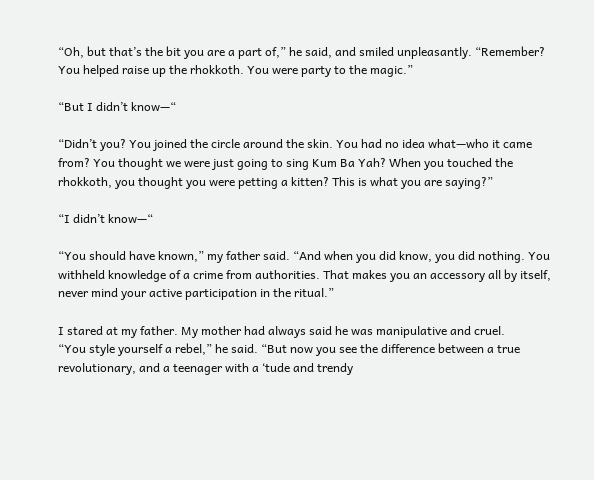“Oh, but that’s the bit you are a part of,” he said, and smiled unpleasantly. “Remember? You helped raise up the rhokkoth. You were party to the magic.”

“But I didn’t know—“

“Didn’t you? You joined the circle around the skin. You had no idea what—who it came from? You thought we were just going to sing Kum Ba Yah? When you touched the rhokkoth, you thought you were petting a kitten? This is what you are saying?”

“I didn’t know—“

“You should have known,” my father said. “And when you did know, you did nothing. You withheld knowledge of a crime from authorities. That makes you an accessory all by itself, never mind your active participation in the ritual.”

I stared at my father. My mother had always said he was manipulative and cruel.
“You style yourself a rebel,” he said. “But now you see the difference between a true revolutionary, and a teenager with a ‘tude and trendy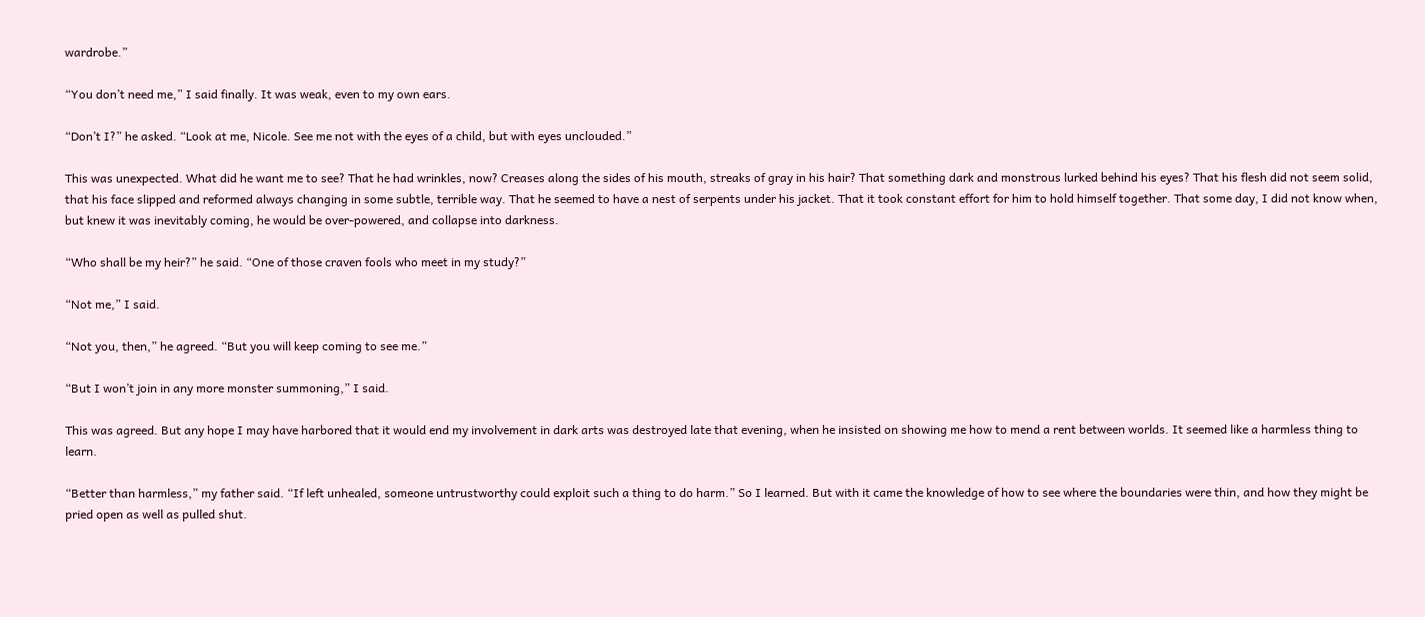wardrobe.”

“You don’t need me,” I said finally. It was weak, even to my own ears.

“Don’t I?” he asked. “Look at me, Nicole. See me not with the eyes of a child, but with eyes unclouded.”

This was unexpected. What did he want me to see? That he had wrinkles, now? Creases along the sides of his mouth, streaks of gray in his hair? That something dark and monstrous lurked behind his eyes? That his flesh did not seem solid, that his face slipped and reformed always changing in some subtle, terrible way. That he seemed to have a nest of serpents under his jacket. That it took constant effort for him to hold himself together. That some day, I did not know when, but knew it was inevitably coming, he would be over-powered, and collapse into darkness.

“Who shall be my heir?” he said. “One of those craven fools who meet in my study?”

“Not me,” I said.

“Not you, then,” he agreed. “But you will keep coming to see me.”

“But I won’t join in any more monster summoning,” I said.

This was agreed. But any hope I may have harbored that it would end my involvement in dark arts was destroyed late that evening, when he insisted on showing me how to mend a rent between worlds. It seemed like a harmless thing to learn.

“Better than harmless,” my father said. “If left unhealed, someone untrustworthy could exploit such a thing to do harm.” So I learned. But with it came the knowledge of how to see where the boundaries were thin, and how they might be pried open as well as pulled shut.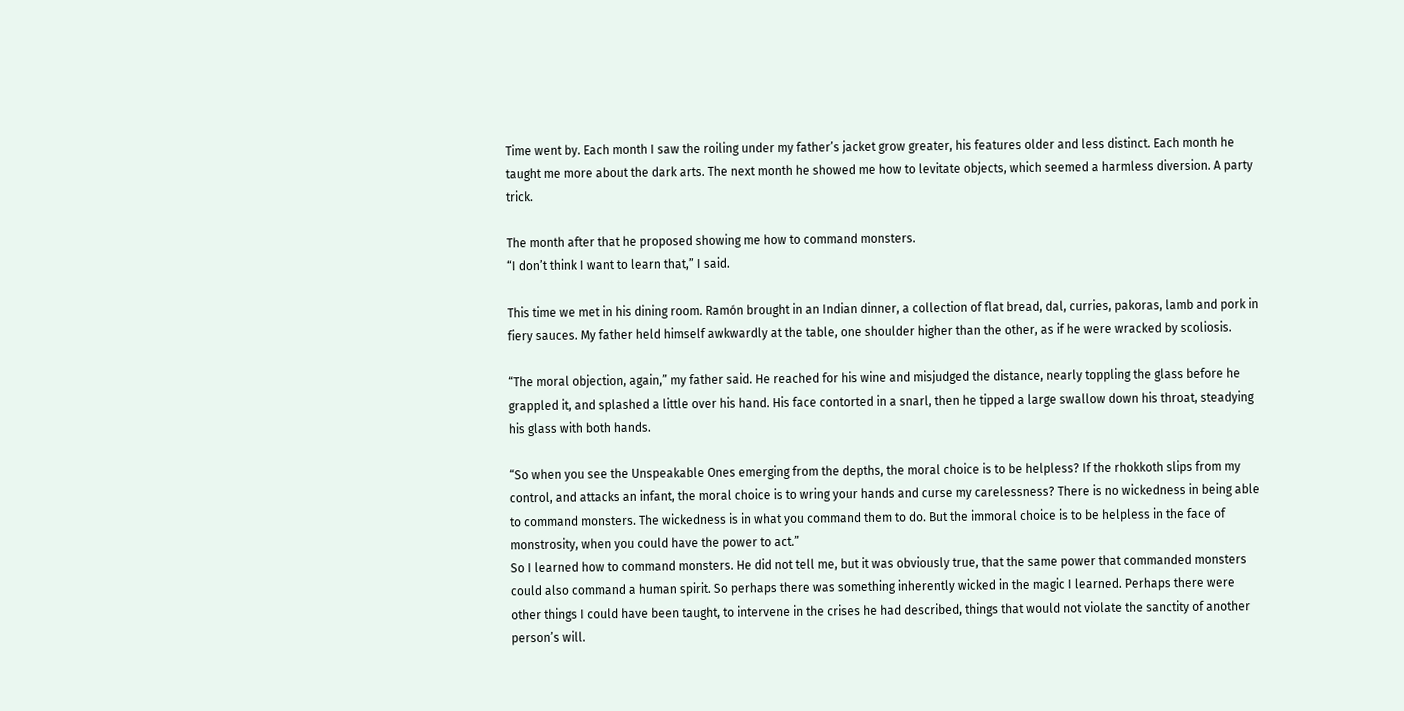Time went by. Each month I saw the roiling under my father’s jacket grow greater, his features older and less distinct. Each month he taught me more about the dark arts. The next month he showed me how to levitate objects, which seemed a harmless diversion. A party trick.

The month after that he proposed showing me how to command monsters.
“I don’t think I want to learn that,” I said.

This time we met in his dining room. Ramón brought in an Indian dinner, a collection of flat bread, dal, curries, pakoras, lamb and pork in fiery sauces. My father held himself awkwardly at the table, one shoulder higher than the other, as if he were wracked by scoliosis.

“The moral objection, again,” my father said. He reached for his wine and misjudged the distance, nearly toppling the glass before he grappled it, and splashed a little over his hand. His face contorted in a snarl, then he tipped a large swallow down his throat, steadying his glass with both hands.

“So when you see the Unspeakable Ones emerging from the depths, the moral choice is to be helpless? If the rhokkoth slips from my control, and attacks an infant, the moral choice is to wring your hands and curse my carelessness? There is no wickedness in being able to command monsters. The wickedness is in what you command them to do. But the immoral choice is to be helpless in the face of monstrosity, when you could have the power to act.”
So I learned how to command monsters. He did not tell me, but it was obviously true, that the same power that commanded monsters could also command a human spirit. So perhaps there was something inherently wicked in the magic I learned. Perhaps there were other things I could have been taught, to intervene in the crises he had described, things that would not violate the sanctity of another person’s will.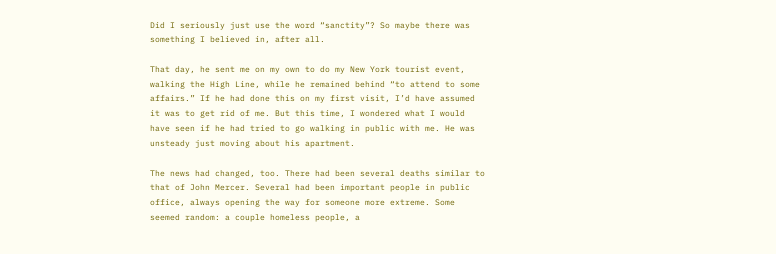Did I seriously just use the word “sanctity”? So maybe there was something I believed in, after all.

That day, he sent me on my own to do my New York tourist event, walking the High Line, while he remained behind “to attend to some affairs.” If he had done this on my first visit, I’d have assumed it was to get rid of me. But this time, I wondered what I would have seen if he had tried to go walking in public with me. He was unsteady just moving about his apartment.

The news had changed, too. There had been several deaths similar to that of John Mercer. Several had been important people in public office, always opening the way for someone more extreme. Some seemed random: a couple homeless people, a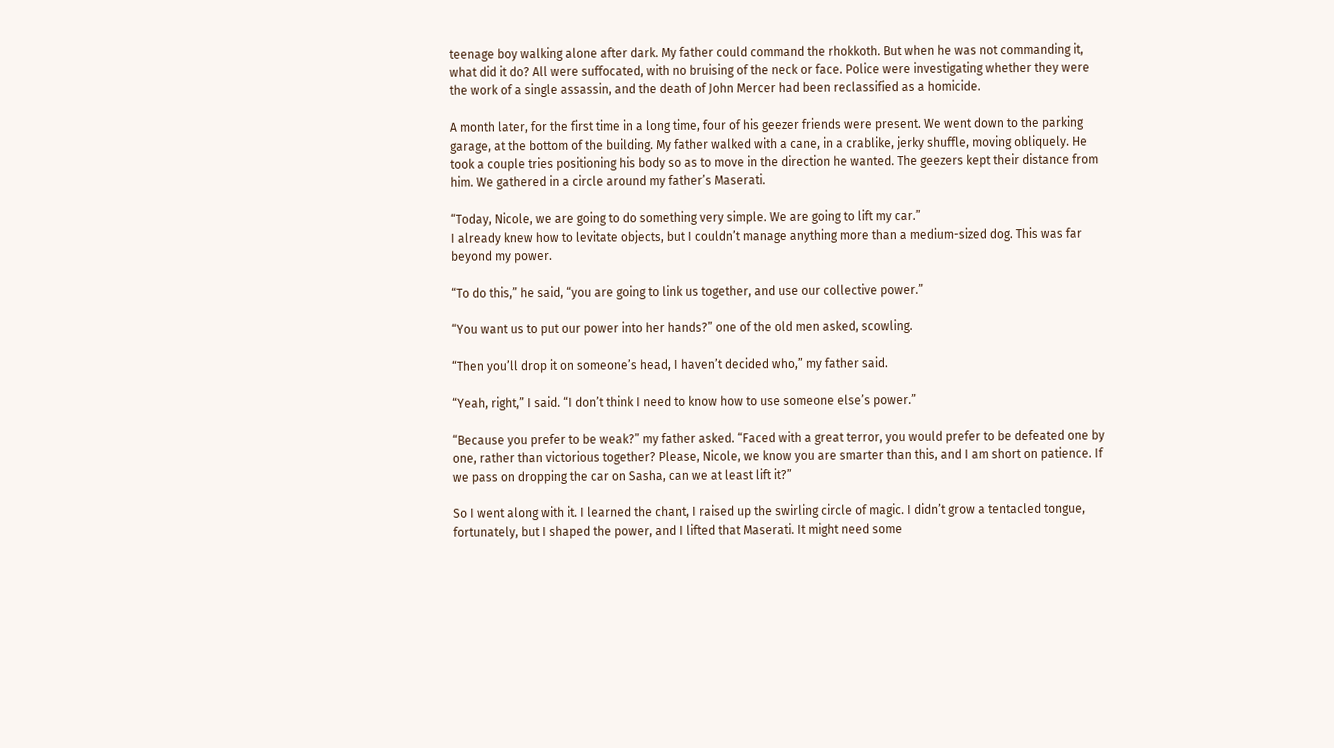teenage boy walking alone after dark. My father could command the rhokkoth. But when he was not commanding it, what did it do? All were suffocated, with no bruising of the neck or face. Police were investigating whether they were the work of a single assassin, and the death of John Mercer had been reclassified as a homicide.

A month later, for the first time in a long time, four of his geezer friends were present. We went down to the parking garage, at the bottom of the building. My father walked with a cane, in a crablike, jerky shuffle, moving obliquely. He took a couple tries positioning his body so as to move in the direction he wanted. The geezers kept their distance from him. We gathered in a circle around my father’s Maserati.

“Today, Nicole, we are going to do something very simple. We are going to lift my car.”
I already knew how to levitate objects, but I couldn’t manage anything more than a medium-sized dog. This was far beyond my power.

“To do this,” he said, “you are going to link us together, and use our collective power.”

“You want us to put our power into her hands?” one of the old men asked, scowling.

“Then you’ll drop it on someone’s head, I haven’t decided who,” my father said.

“Yeah, right,” I said. “I don’t think I need to know how to use someone else’s power.”

“Because you prefer to be weak?” my father asked. “Faced with a great terror, you would prefer to be defeated one by one, rather than victorious together? Please, Nicole, we know you are smarter than this, and I am short on patience. If we pass on dropping the car on Sasha, can we at least lift it?”

So I went along with it. I learned the chant, I raised up the swirling circle of magic. I didn’t grow a tentacled tongue, fortunately, but I shaped the power, and I lifted that Maserati. It might need some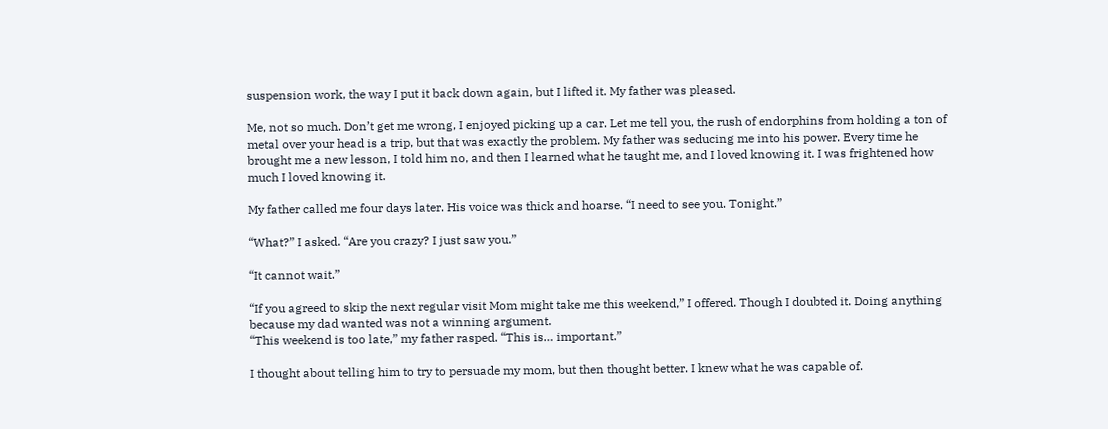suspension work, the way I put it back down again, but I lifted it. My father was pleased.

Me, not so much. Don’t get me wrong, I enjoyed picking up a car. Let me tell you, the rush of endorphins from holding a ton of metal over your head is a trip, but that was exactly the problem. My father was seducing me into his power. Every time he brought me a new lesson, I told him no, and then I learned what he taught me, and I loved knowing it. I was frightened how much I loved knowing it.

My father called me four days later. His voice was thick and hoarse. “I need to see you. Tonight.”

“What?” I asked. “Are you crazy? I just saw you.”

“It cannot wait.”

“If you agreed to skip the next regular visit Mom might take me this weekend,” I offered. Though I doubted it. Doing anything because my dad wanted was not a winning argument.
“This weekend is too late,” my father rasped. “This is… important.”

I thought about telling him to try to persuade my mom, but then thought better. I knew what he was capable of.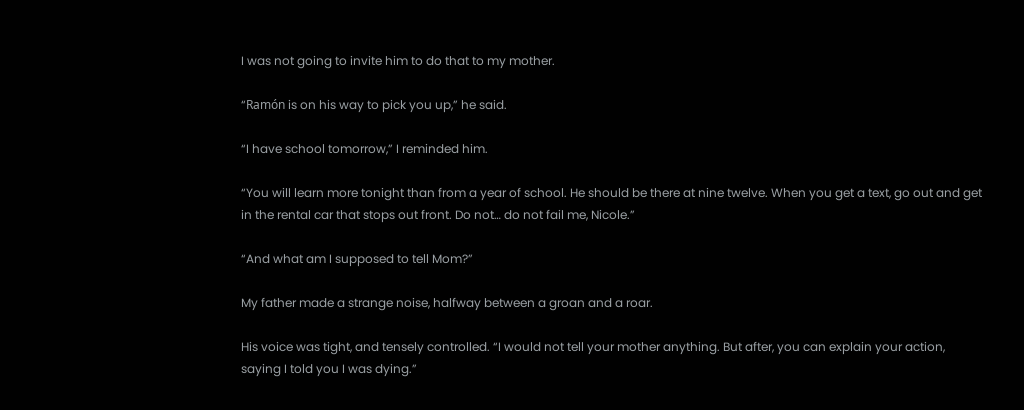I was not going to invite him to do that to my mother.

“Ramón is on his way to pick you up,” he said.

“I have school tomorrow,” I reminded him.

“You will learn more tonight than from a year of school. He should be there at nine twelve. When you get a text, go out and get in the rental car that stops out front. Do not… do not fail me, Nicole.”

“And what am I supposed to tell Mom?”

My father made a strange noise, halfway between a groan and a roar.

His voice was tight, and tensely controlled. “I would not tell your mother anything. But after, you can explain your action, saying I told you I was dying.”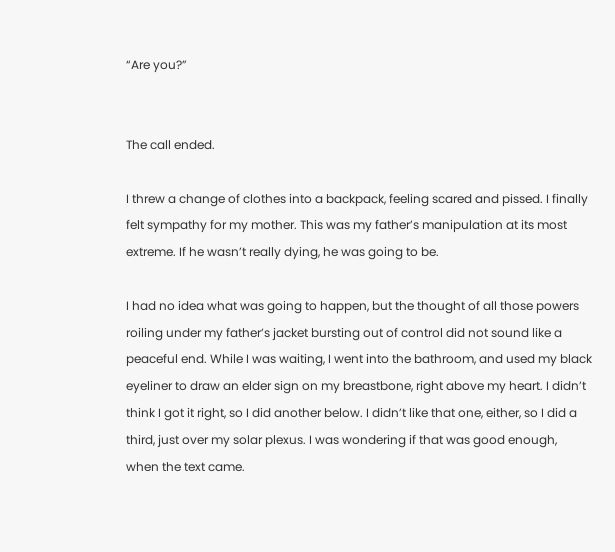“Are you?”


The call ended.

I threw a change of clothes into a backpack, feeling scared and pissed. I finally felt sympathy for my mother. This was my father’s manipulation at its most extreme. If he wasn’t really dying, he was going to be.

I had no idea what was going to happen, but the thought of all those powers roiling under my father’s jacket bursting out of control did not sound like a peaceful end. While I was waiting, I went into the bathroom, and used my black eyeliner to draw an elder sign on my breastbone, right above my heart. I didn’t think I got it right, so I did another below. I didn’t like that one, either, so I did a third, just over my solar plexus. I was wondering if that was good enough, when the text came.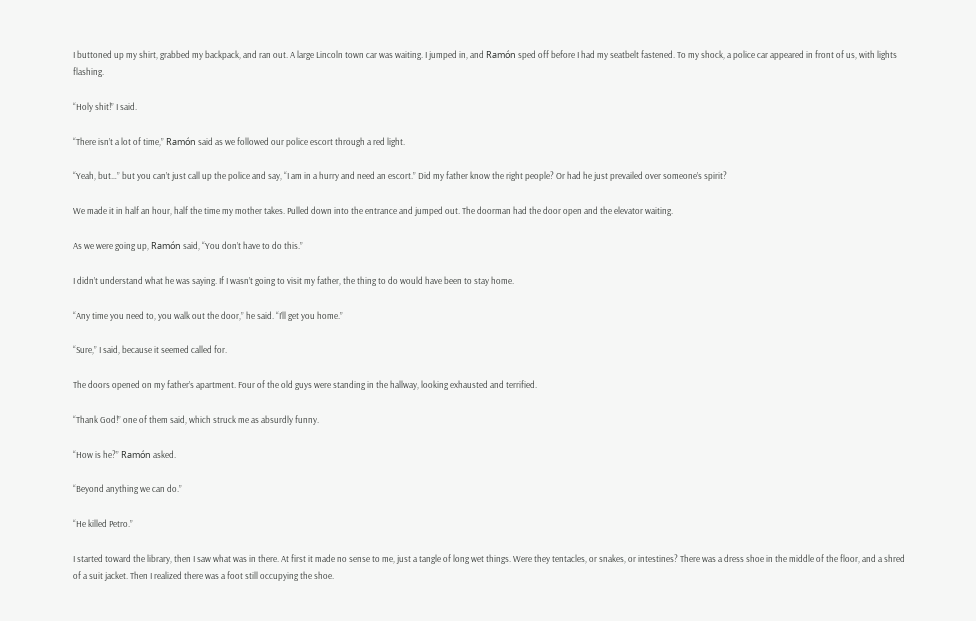I buttoned up my shirt, grabbed my backpack, and ran out. A large Lincoln town car was waiting. I jumped in, and Ramón sped off before I had my seatbelt fastened. To my shock, a police car appeared in front of us, with lights flashing.

“Holy shit!” I said.

“There isn’t a lot of time,” Ramón said as we followed our police escort through a red light.

“Yeah, but…” but you can’t just call up the police and say, “I am in a hurry and need an escort.” Did my father know the right people? Or had he just prevailed over someone’s spirit?

We made it in half an hour, half the time my mother takes. Pulled down into the entrance and jumped out. The doorman had the door open and the elevator waiting.

As we were going up, Ramón said, “You don’t have to do this.”

I didn’t understand what he was saying. If I wasn’t going to visit my father, the thing to do would have been to stay home.

“Any time you need to, you walk out the door,” he said. “I’ll get you home.”

“Sure,” I said, because it seemed called for.

The doors opened on my father’s apartment. Four of the old guys were standing in the hallway, looking exhausted and terrified.

“Thank God!” one of them said, which struck me as absurdly funny.

“How is he?” Ramón asked.

“Beyond anything we can do.”

“He killed Petro.”

I started toward the library, then I saw what was in there. At first it made no sense to me, just a tangle of long wet things. Were they tentacles, or snakes, or intestines? There was a dress shoe in the middle of the floor, and a shred of a suit jacket. Then I realized there was a foot still occupying the shoe.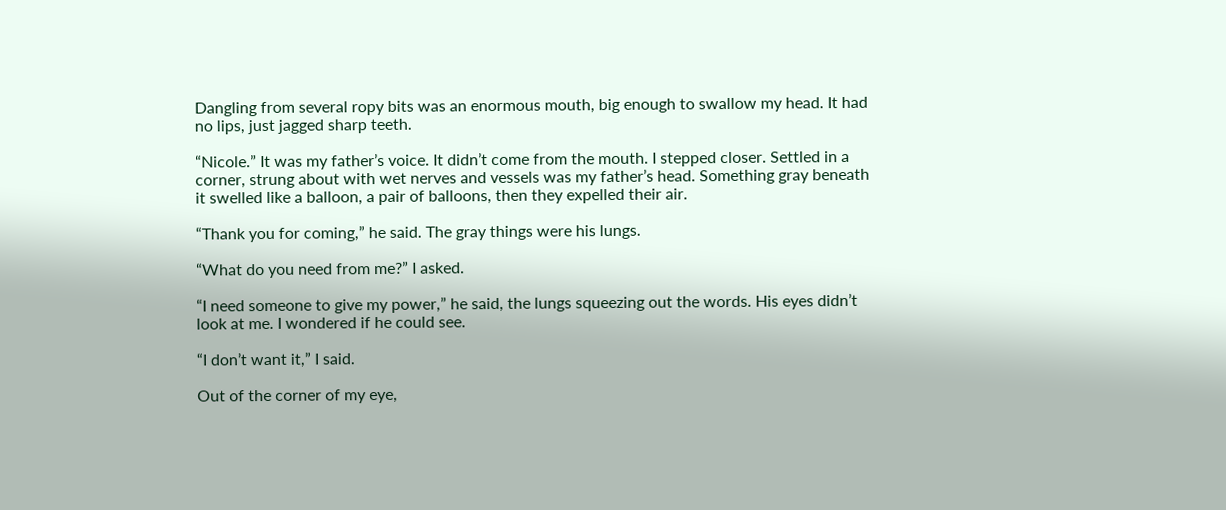Dangling from several ropy bits was an enormous mouth, big enough to swallow my head. It had no lips, just jagged sharp teeth.

“Nicole.” It was my father’s voice. It didn’t come from the mouth. I stepped closer. Settled in a corner, strung about with wet nerves and vessels was my father’s head. Something gray beneath it swelled like a balloon, a pair of balloons, then they expelled their air.

“Thank you for coming,” he said. The gray things were his lungs.

“What do you need from me?” I asked.

“I need someone to give my power,” he said, the lungs squeezing out the words. His eyes didn’t look at me. I wondered if he could see.

“I don’t want it,” I said.

Out of the corner of my eye,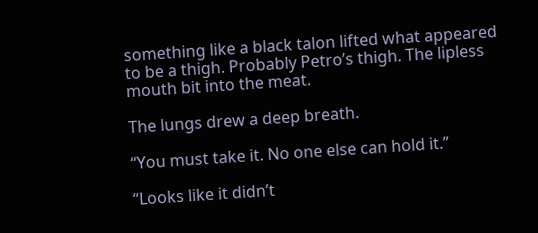something like a black talon lifted what appeared to be a thigh. Probably Petro’s thigh. The lipless mouth bit into the meat.

The lungs drew a deep breath.

“You must take it. No one else can hold it.”

“Looks like it didn’t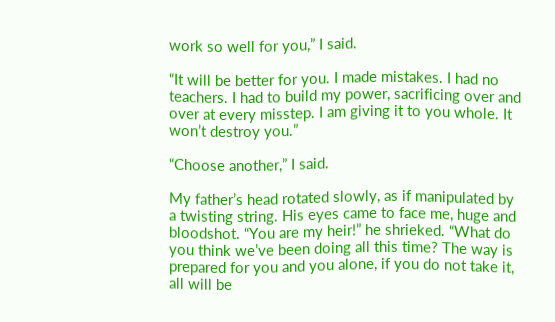work so well for you,” I said.

“It will be better for you. I made mistakes. I had no teachers. I had to build my power, sacrificing over and over at every misstep. I am giving it to you whole. It won’t destroy you.”

“Choose another,” I said.

My father’s head rotated slowly, as if manipulated by a twisting string. His eyes came to face me, huge and bloodshot. “You are my heir!” he shrieked. “What do you think we’ve been doing all this time? The way is prepared for you and you alone, if you do not take it, all will be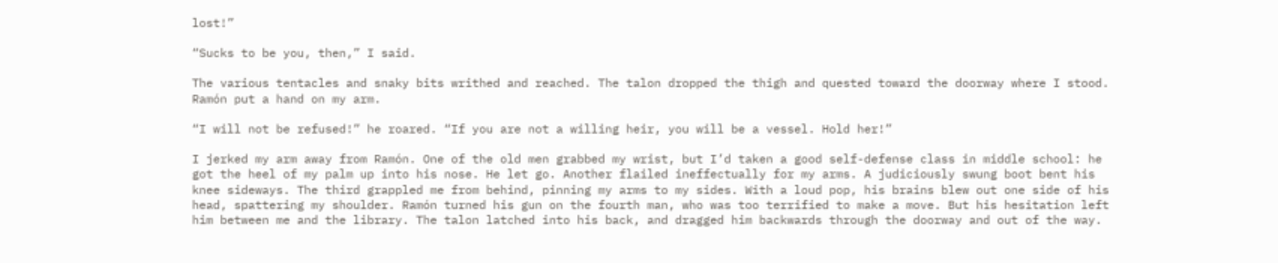lost!”

“Sucks to be you, then,” I said.

The various tentacles and snaky bits writhed and reached. The talon dropped the thigh and quested toward the doorway where I stood. Ramón put a hand on my arm.

“I will not be refused!” he roared. “If you are not a willing heir, you will be a vessel. Hold her!”

I jerked my arm away from Ramón. One of the old men grabbed my wrist, but I’d taken a good self-defense class in middle school: he got the heel of my palm up into his nose. He let go. Another flailed ineffectually for my arms. A judiciously swung boot bent his knee sideways. The third grappled me from behind, pinning my arms to my sides. With a loud pop, his brains blew out one side of his head, spattering my shoulder. Ramón turned his gun on the fourth man, who was too terrified to make a move. But his hesitation left him between me and the library. The talon latched into his back, and dragged him backwards through the doorway and out of the way.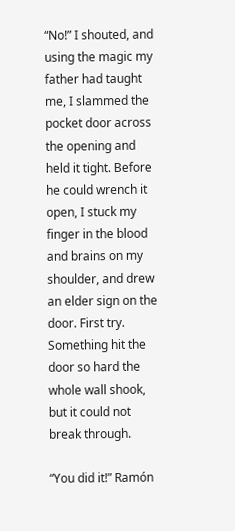“No!” I shouted, and using the magic my father had taught me, I slammed the pocket door across the opening and held it tight. Before he could wrench it open, I stuck my finger in the blood and brains on my shoulder, and drew an elder sign on the door. First try. Something hit the door so hard the whole wall shook, but it could not break through.

“You did it!” Ramón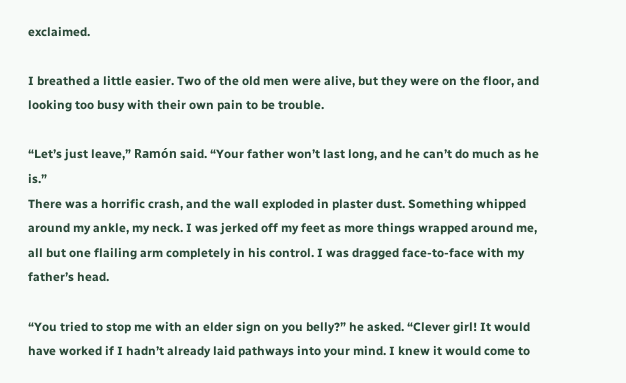exclaimed.

I breathed a little easier. Two of the old men were alive, but they were on the floor, and looking too busy with their own pain to be trouble.

“Let’s just leave,” Ramón said. “Your father won’t last long, and he can’t do much as he is.”
There was a horrific crash, and the wall exploded in plaster dust. Something whipped around my ankle, my neck. I was jerked off my feet as more things wrapped around me, all but one flailing arm completely in his control. I was dragged face-to-face with my father’s head.

“You tried to stop me with an elder sign on you belly?” he asked. “Clever girl! It would have worked if I hadn’t already laid pathways into your mind. I knew it would come to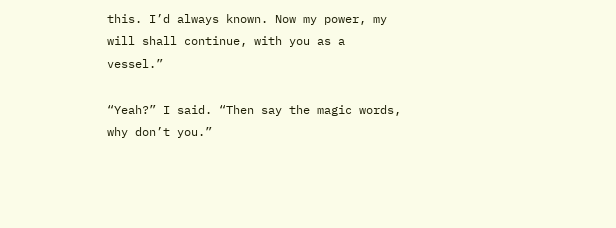this. I’d always known. Now my power, my will shall continue, with you as a vessel.”

“Yeah?” I said. “Then say the magic words, why don’t you.”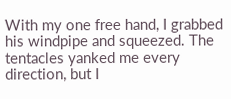With my one free hand, I grabbed his windpipe and squeezed. The tentacles yanked me every direction, but I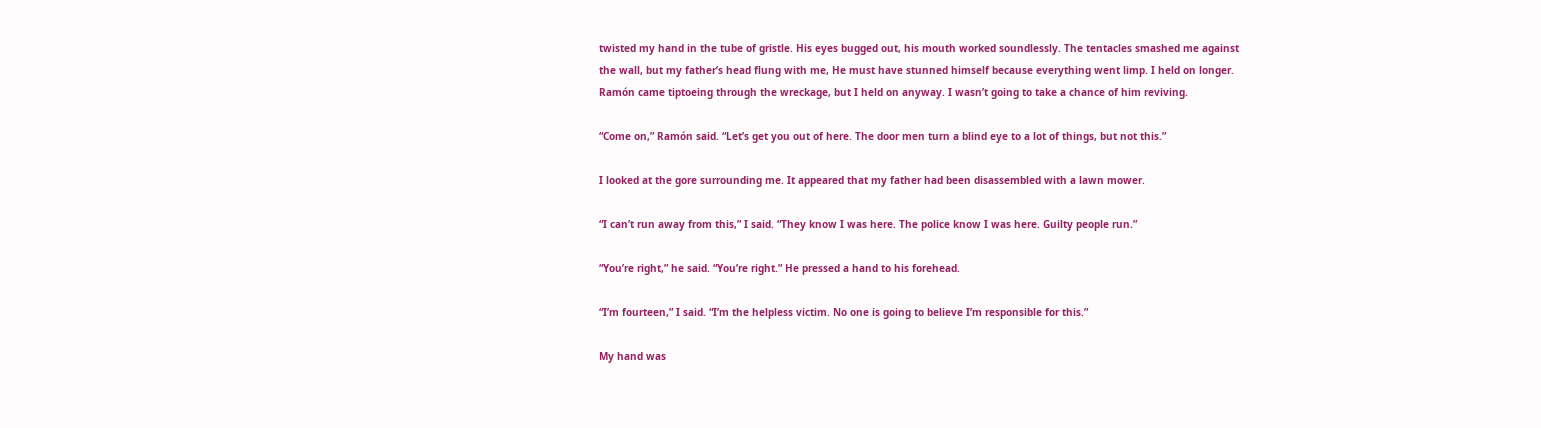twisted my hand in the tube of gristle. His eyes bugged out, his mouth worked soundlessly. The tentacles smashed me against the wall, but my father’s head flung with me, He must have stunned himself because everything went limp. I held on longer. Ramón came tiptoeing through the wreckage, but I held on anyway. I wasn’t going to take a chance of him reviving.

“Come on,” Ramón said. “Let’s get you out of here. The door men turn a blind eye to a lot of things, but not this.”

I looked at the gore surrounding me. It appeared that my father had been disassembled with a lawn mower.

“I can’t run away from this,” I said. “They know I was here. The police know I was here. Guilty people run.”

“You’re right,” he said. “You’re right.” He pressed a hand to his forehead.

“I’m fourteen,” I said. “I’m the helpless victim. No one is going to believe I’m responsible for this.”

My hand was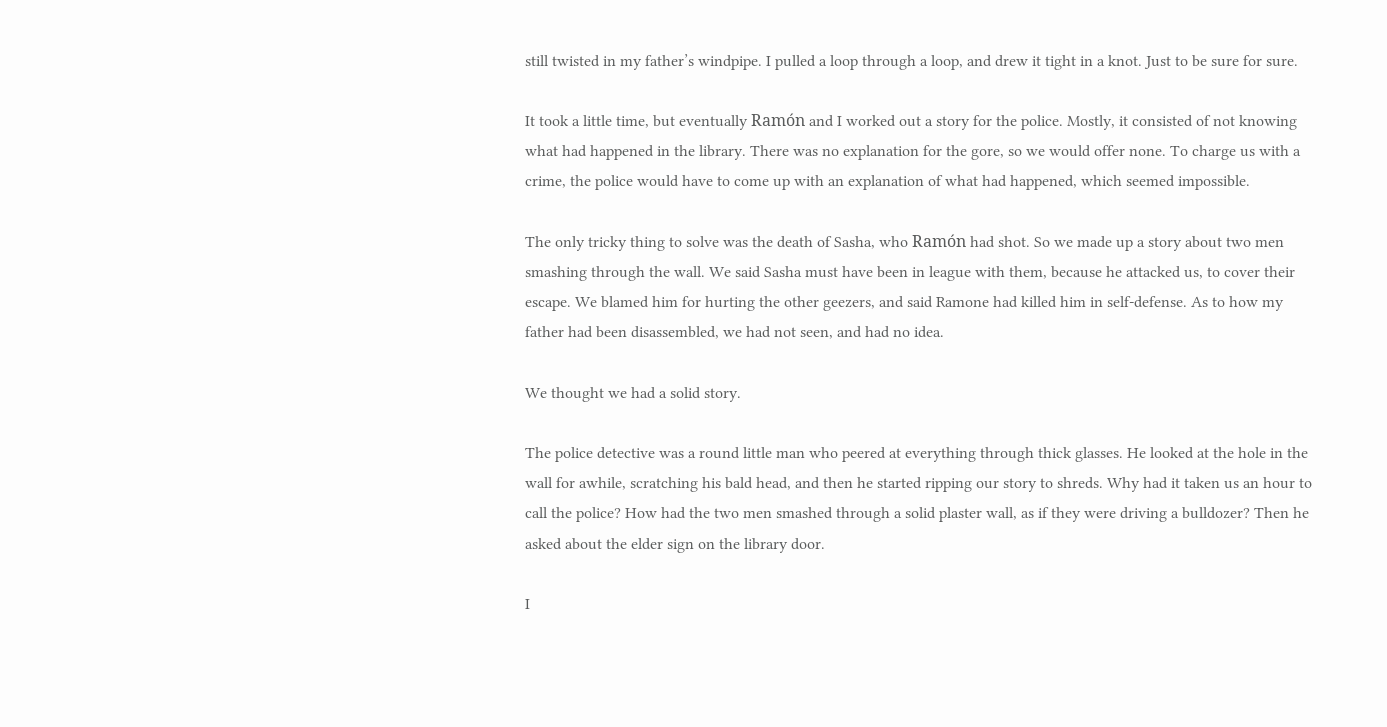still twisted in my father’s windpipe. I pulled a loop through a loop, and drew it tight in a knot. Just to be sure for sure.

It took a little time, but eventually Ramón and I worked out a story for the police. Mostly, it consisted of not knowing what had happened in the library. There was no explanation for the gore, so we would offer none. To charge us with a crime, the police would have to come up with an explanation of what had happened, which seemed impossible.

The only tricky thing to solve was the death of Sasha, who Ramón had shot. So we made up a story about two men smashing through the wall. We said Sasha must have been in league with them, because he attacked us, to cover their escape. We blamed him for hurting the other geezers, and said Ramone had killed him in self-defense. As to how my father had been disassembled, we had not seen, and had no idea.

We thought we had a solid story.

The police detective was a round little man who peered at everything through thick glasses. He looked at the hole in the wall for awhile, scratching his bald head, and then he started ripping our story to shreds. Why had it taken us an hour to call the police? How had the two men smashed through a solid plaster wall, as if they were driving a bulldozer? Then he asked about the elder sign on the library door.

I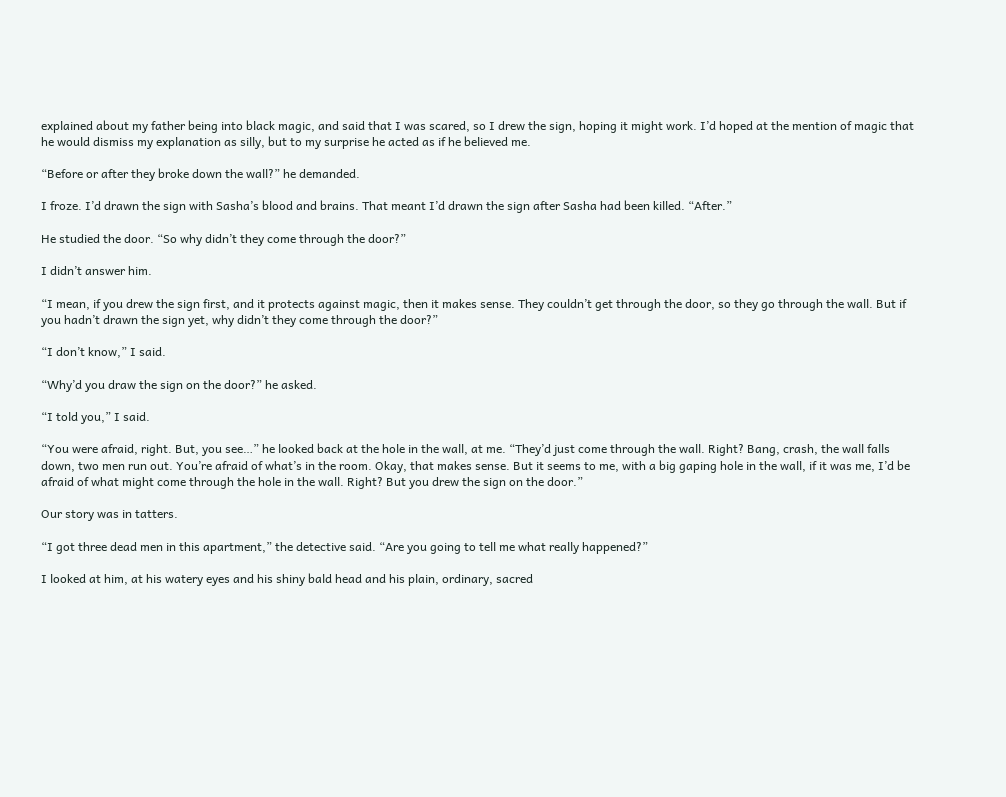explained about my father being into black magic, and said that I was scared, so I drew the sign, hoping it might work. I’d hoped at the mention of magic that he would dismiss my explanation as silly, but to my surprise he acted as if he believed me.

“Before or after they broke down the wall?” he demanded.

I froze. I’d drawn the sign with Sasha’s blood and brains. That meant I’d drawn the sign after Sasha had been killed. “After.”

He studied the door. “So why didn’t they come through the door?”

I didn’t answer him.

“I mean, if you drew the sign first, and it protects against magic, then it makes sense. They couldn’t get through the door, so they go through the wall. But if you hadn’t drawn the sign yet, why didn’t they come through the door?”

“I don’t know,” I said.

“Why’d you draw the sign on the door?” he asked.

“I told you,” I said.

“You were afraid, right. But, you see…” he looked back at the hole in the wall, at me. “They’d just come through the wall. Right? Bang, crash, the wall falls down, two men run out. You’re afraid of what’s in the room. Okay, that makes sense. But it seems to me, with a big gaping hole in the wall, if it was me, I’d be afraid of what might come through the hole in the wall. Right? But you drew the sign on the door.”

Our story was in tatters.

“I got three dead men in this apartment,” the detective said. “Are you going to tell me what really happened?”

I looked at him, at his watery eyes and his shiny bald head and his plain, ordinary, sacred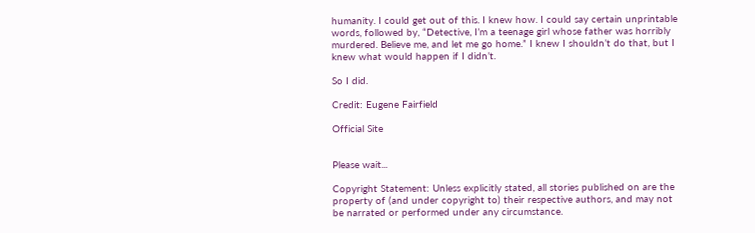humanity. I could get out of this. I knew how. I could say certain unprintable words, followed by, “Detective, I’m a teenage girl whose father was horribly murdered. Believe me, and let me go home.” I knew I shouldn’t do that, but I knew what would happen if I didn’t.

So I did.

Credit: Eugene Fairfield

Official Site


Please wait...

Copyright Statement: Unless explicitly stated, all stories published on are the property of (and under copyright to) their respective authors, and may not be narrated or performed under any circumstance.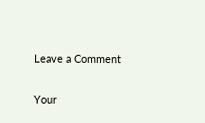Leave a Comment

Your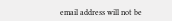email address will not be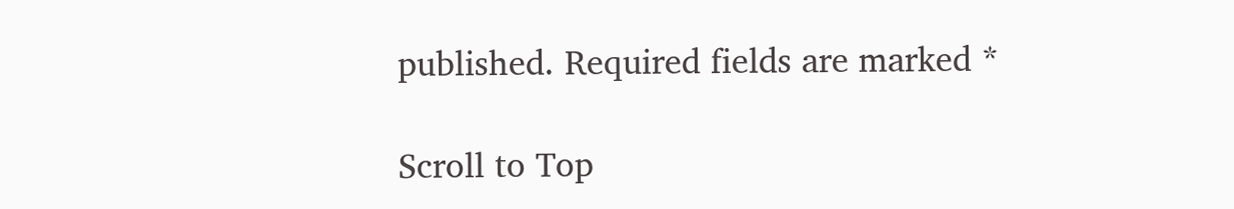published. Required fields are marked *

Scroll to Top